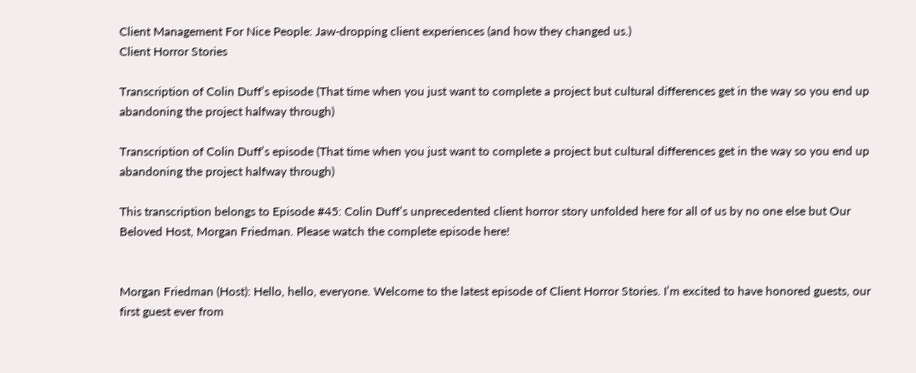Client Management For Nice People: Jaw-dropping client experiences (and how they changed us.)
Client Horror Stories

Transcription of Colin Duff’s episode (That time when you just want to complete a project but cultural differences get in the way so you end up abandoning the project halfway through)

Transcription of Colin Duff’s episode (That time when you just want to complete a project but cultural differences get in the way so you end up abandoning the project halfway through)

This transcription belongs to Episode #45: Colin Duff’s unprecedented client horror story unfolded here for all of us by no one else but Our Beloved Host, Morgan Friedman. Please watch the complete episode here!


Morgan Friedman (Host): Hello, hello, everyone. Welcome to the latest episode of Client Horror Stories. I’m excited to have honored guests, our first guest ever from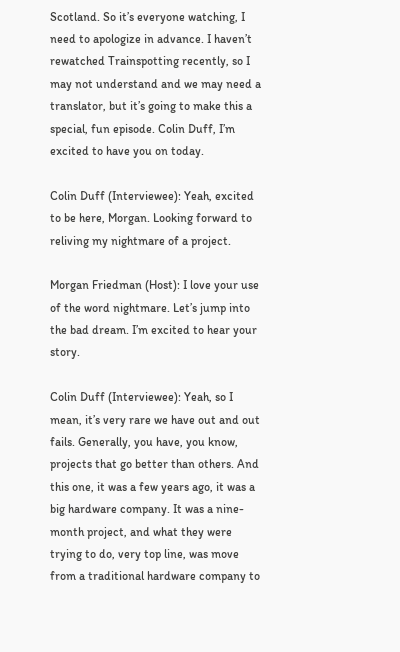Scotland. So it’s everyone watching, I need to apologize in advance. I haven’t rewatched Trainspotting recently, so I may not understand and we may need a translator, but it’s going to make this a special, fun episode. Colin Duff, I’m excited to have you on today.

Colin Duff (Interviewee): Yeah, excited to be here, Morgan. Looking forward to reliving my nightmare of a project.

Morgan Friedman (Host): I love your use of the word nightmare. Let’s jump into the bad dream. I’m excited to hear your story.

Colin Duff (Interviewee): Yeah, so I mean, it’s very rare we have out and out fails. Generally, you have, you know, projects that go better than others. And this one, it was a few years ago, it was a big hardware company. It was a nine-month project, and what they were trying to do, very top line, was move from a traditional hardware company to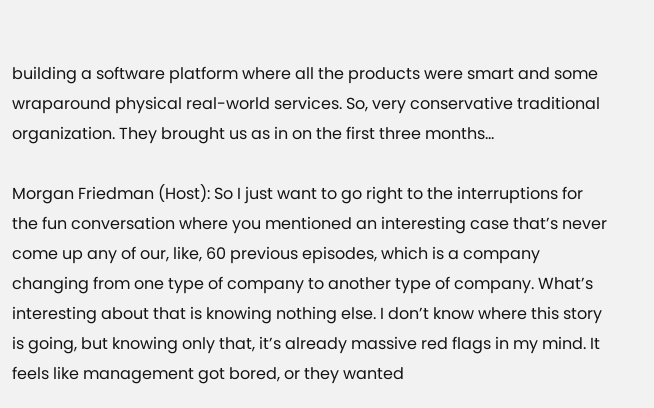building a software platform where all the products were smart and some wraparound physical real-world services. So, very conservative traditional organization. They brought us as in on the first three months…

Morgan Friedman (Host): So I just want to go right to the interruptions for the fun conversation where you mentioned an interesting case that’s never come up any of our, like, 60 previous episodes, which is a company changing from one type of company to another type of company. What’s interesting about that is knowing nothing else. I don’t know where this story is going, but knowing only that, it’s already massive red flags in my mind. It feels like management got bored, or they wanted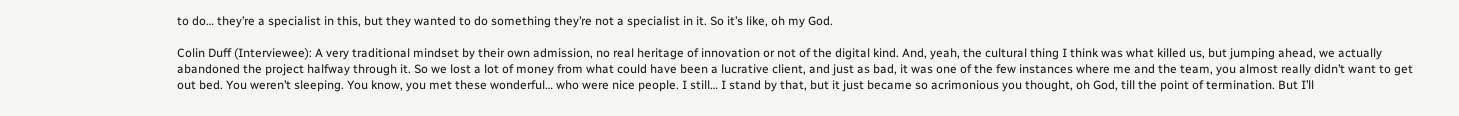to do… they’re a specialist in this, but they wanted to do something they’re not a specialist in it. So it’s like, oh my God.

Colin Duff (Interviewee): A very traditional mindset by their own admission, no real heritage of innovation or not of the digital kind. And, yeah, the cultural thing I think was what killed us, but jumping ahead, we actually abandoned the project halfway through it. So we lost a lot of money from what could have been a lucrative client, and just as bad, it was one of the few instances where me and the team, you almost really didn’t want to get out bed. You weren’t sleeping. You know, you met these wonderful… who were nice people. I still… I stand by that, but it just became so acrimonious you thought, oh God, till the point of termination. But I’ll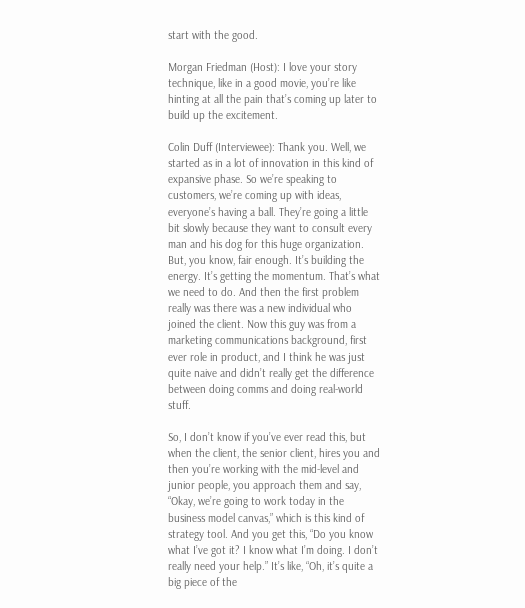start with the good.

Morgan Friedman (Host): I love your story technique, like in a good movie, you’re like hinting at all the pain that’s coming up later to build up the excitement.

Colin Duff (Interviewee): Thank you. Well, we started as in a lot of innovation in this kind of expansive phase. So we’re speaking to customers, we’re coming up with ideas, everyone’s having a ball. They’re going a little bit slowly because they want to consult every man and his dog for this huge organization. But, you know, fair enough. It’s building the energy. It’s getting the momentum. That’s what we need to do. And then the first problem really was there was a new individual who joined the client. Now this guy was from a marketing communications background, first ever role in product, and I think he was just quite naive and didn’t really get the difference between doing comms and doing real-world stuff.

So, I don’t know if you’ve ever read this, but when the client, the senior client, hires you and then you’re working with the mid-level and junior people, you approach them and say, “Okay, we’re going to work today in the business model canvas,” which is this kind of strategy tool. And you get this, “Do you know what I’ve got it? I know what I’m doing. I don’t really need your help.” It’s like, “Oh, it’s quite a big piece of the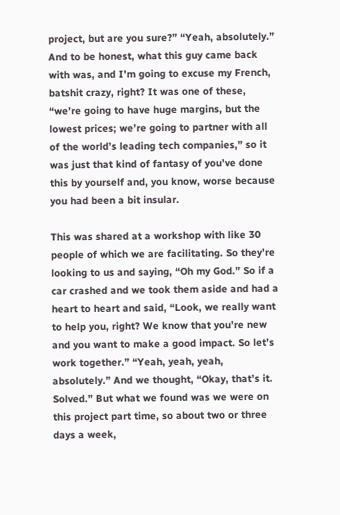project, but are you sure?” “Yeah, absolutely.” And to be honest, what this guy came back with was, and I’m going to excuse my French, batshit crazy, right? It was one of these, “we’re going to have huge margins, but the lowest prices; we’re going to partner with all of the world’s leading tech companies,” so it was just that kind of fantasy of you’ve done this by yourself and, you know, worse because you had been a bit insular.

This was shared at a workshop with like 30 people of which we are facilitating. So they’re looking to us and saying, “Oh my God.” So if a car crashed and we took them aside and had a heart to heart and said, “Look, we really want to help you, right? We know that you’re new and you want to make a good impact. So let’s work together.” “Yeah, yeah, yeah, absolutely.” And we thought, “Okay, that’s it. Solved.” But what we found was we were on this project part time, so about two or three days a week,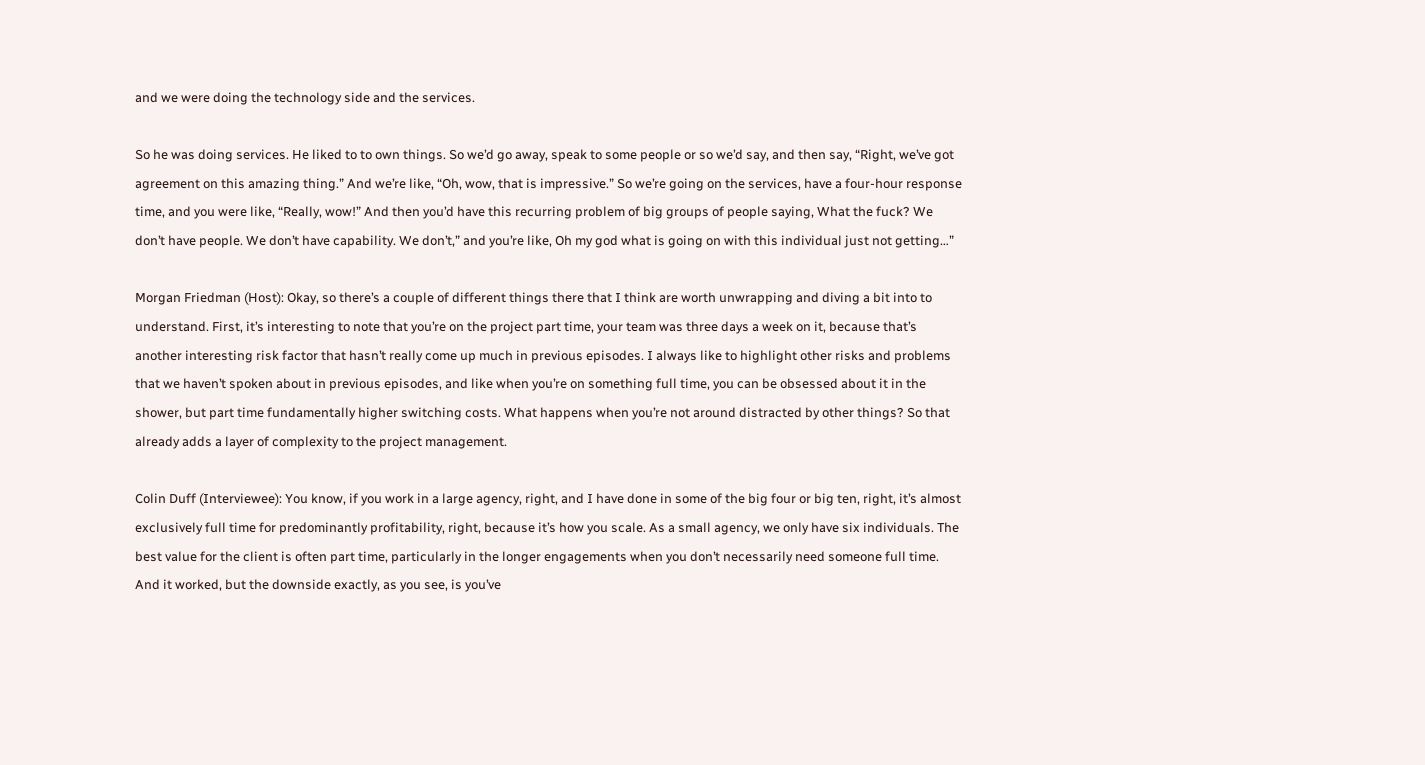and we were doing the technology side and the services.

So he was doing services. He liked to to own things. So we’d go away, speak to some people or so we’d say, and then say, “Right, we’ve got agreement on this amazing thing.” And we’re like, “Oh, wow, that is impressive.” So we’re going on the services, have a four-hour response time, and you were like, “Really, wow!” And then you’d have this recurring problem of big groups of people saying, What the fuck? We don’t have people. We don’t have capability. We don’t,” and you’re like, Oh my god what is going on with this individual just not getting…”

Morgan Friedman (Host): Okay, so there’s a couple of different things there that I think are worth unwrapping and diving a bit into to understand. First, it’s interesting to note that you’re on the project part time, your team was three days a week on it, because that’s another interesting risk factor that hasn’t really come up much in previous episodes. I always like to highlight other risks and problems that we haven’t spoken about in previous episodes, and like when you’re on something full time, you can be obsessed about it in the shower, but part time fundamentally higher switching costs. What happens when you’re not around distracted by other things? So that already adds a layer of complexity to the project management.

Colin Duff (Interviewee): You know, if you work in a large agency, right, and I have done in some of the big four or big ten, right, it’s almost exclusively full time for predominantly profitability, right, because it’s how you scale. As a small agency, we only have six individuals. The best value for the client is often part time, particularly in the longer engagements when you don’t necessarily need someone full time. And it worked, but the downside exactly, as you see, is you’ve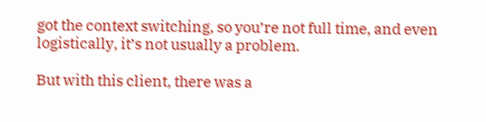got the context switching, so you’re not full time, and even logistically, it’s not usually a problem.

But with this client, there was a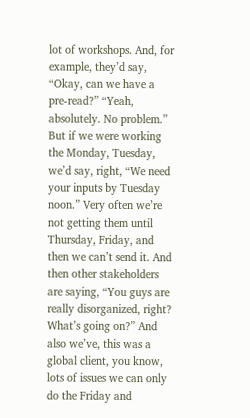lot of workshops. And, for example, they’d say, “Okay, can we have a pre-read?” “Yeah, absolutely. No problem.” But if we were working the Monday, Tuesday, we’d say, right, “We need your inputs by Tuesday noon.” Very often we’re not getting them until Thursday, Friday, and then we can’t send it. And then other stakeholders are saying, “You guys are really disorganized, right? What’s going on?” And also we’ve, this was a global client, you know, lots of issues we can only do the Friday and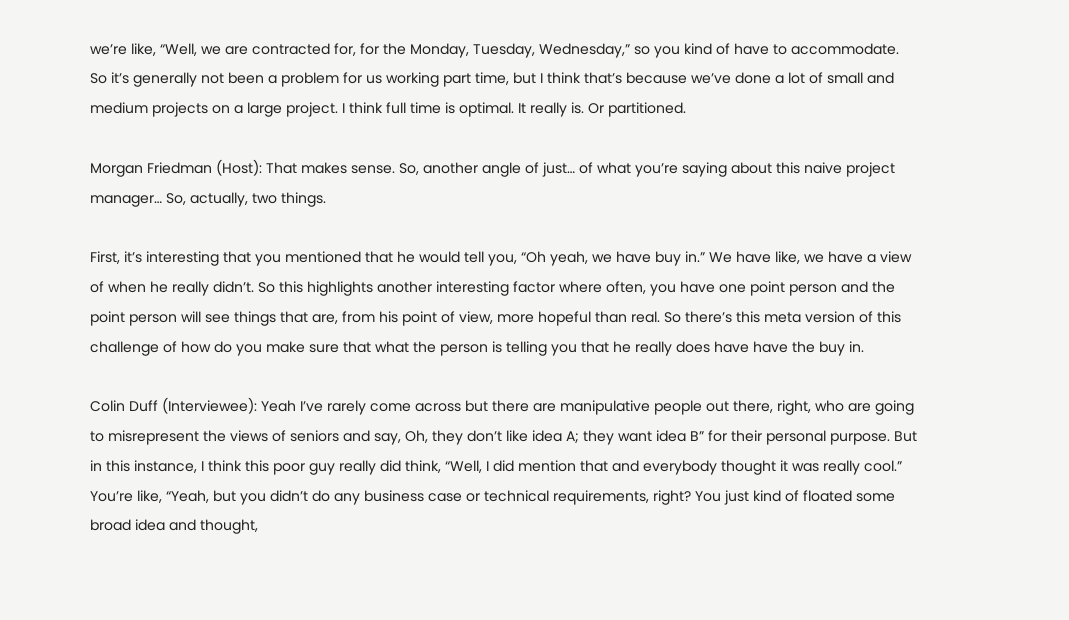we’re like, “Well, we are contracted for, for the Monday, Tuesday, Wednesday,” so you kind of have to accommodate. So it’s generally not been a problem for us working part time, but I think that’s because we’ve done a lot of small and medium projects on a large project. I think full time is optimal. It really is. Or partitioned.

Morgan Friedman (Host): That makes sense. So, another angle of just… of what you’re saying about this naive project manager… So, actually, two things.

First, it’s interesting that you mentioned that he would tell you, “Oh yeah, we have buy in.” We have like, we have a view of when he really didn’t. So this highlights another interesting factor where often, you have one point person and the point person will see things that are, from his point of view, more hopeful than real. So there’s this meta version of this challenge of how do you make sure that what the person is telling you that he really does have have the buy in.

Colin Duff (Interviewee): Yeah I’ve rarely come across but there are manipulative people out there, right, who are going to misrepresent the views of seniors and say, Oh, they don’t like idea A; they want idea B” for their personal purpose. But in this instance, I think this poor guy really did think, “Well, I did mention that and everybody thought it was really cool.” You’re like, “Yeah, but you didn’t do any business case or technical requirements, right? You just kind of floated some broad idea and thought,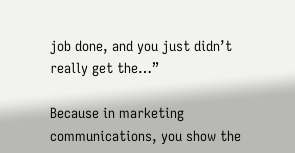job done, and you just didn’t really get the…”

Because in marketing communications, you show the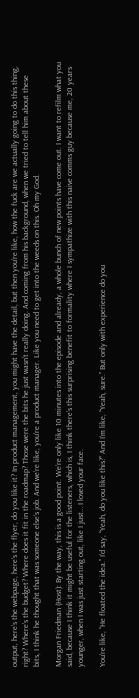output, here’s the webpage, here’s the flyer, do you like it? In product management, you might have the detail, but then you’re like, how the fuck are we actually going to do this thing, right? Where’s the budget? Where does it fit in the roadmap? Those were the bits he just wasn’t really doing. And coming from his background, when we tried to tell him about these bits, I think he thought that was someone else’s job. And we’re like, you’re a product manager. Like you need to get into the weeds on this. Oh my God.

Morgan Friedman (Host): By the way, this is a good point. We’re only like 10 minutes into the episode and already, a whole bunch of new points have come out. I want to refilm what you said, because I think it might be useful for the listeners, which is, I think there’s this surprising benefit to formality where I sympathize with this naive comms guy because me, 20 years younger, when I was just starting out, like I just… I loved your face.

You’re like, “He floated the idea.” I’d say, “Yeah, do you like this?” And I’m like, “Yeah, sure.” But only with experience do you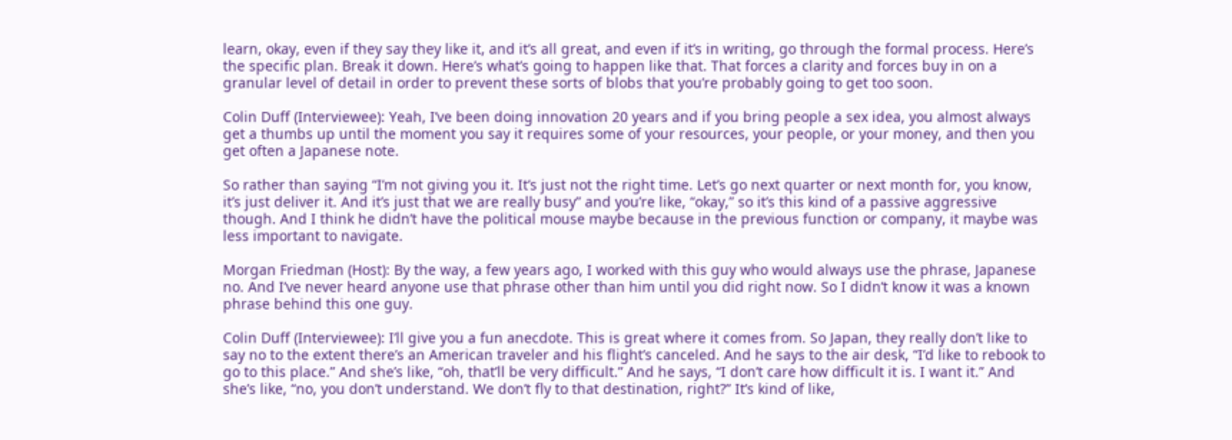learn, okay, even if they say they like it, and it’s all great, and even if it’s in writing, go through the formal process. Here’s the specific plan. Break it down. Here’s what’s going to happen like that. That forces a clarity and forces buy in on a granular level of detail in order to prevent these sorts of blobs that you’re probably going to get too soon.

Colin Duff (Interviewee): Yeah, I’ve been doing innovation 20 years and if you bring people a sex idea, you almost always get a thumbs up until the moment you say it requires some of your resources, your people, or your money, and then you get often a Japanese note.

So rather than saying “I’m not giving you it. It’s just not the right time. Let’s go next quarter or next month for, you know, it’s just deliver it. And it’s just that we are really busy” and you’re like, “okay,” so it’s this kind of a passive aggressive though. And I think he didn’t have the political mouse maybe because in the previous function or company, it maybe was less important to navigate.

Morgan Friedman (Host): By the way, a few years ago, I worked with this guy who would always use the phrase, Japanese no. And I’ve never heard anyone use that phrase other than him until you did right now. So I didn’t know it was a known phrase behind this one guy.

Colin Duff (Interviewee): I’ll give you a fun anecdote. This is great where it comes from. So Japan, they really don’t like to say no to the extent there’s an American traveler and his flight’s canceled. And he says to the air desk, “I’d like to rebook to go to this place.” And she’s like, “oh, that’ll be very difficult.” And he says, “I don’t care how difficult it is. I want it.” And she’s like, “no, you don’t understand. We don’t fly to that destination, right?” It’s kind of like,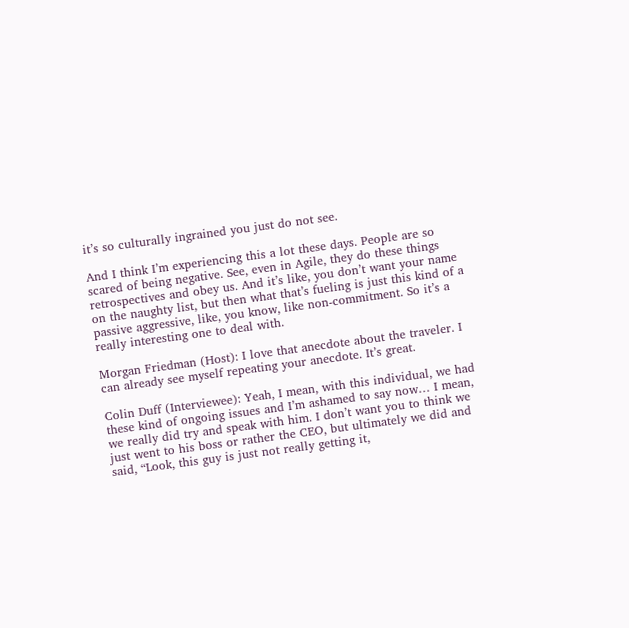it’s so culturally ingrained you just do not see.

And I think I’m experiencing this a lot these days. People are so scared of being negative. See, even in Agile, they do these things retrospectives and obey us. And it’s like, you don’t want your name on the naughty list, but then what that’s fueling is just this kind of a passive aggressive, like, you know, like non-commitment. So it’s a really interesting one to deal with.

Morgan Friedman (Host): I love that anecdote about the traveler. I can already see myself repeating your anecdote. It’s great.

Colin Duff (Interviewee): Yeah, I mean, with this individual, we had these kind of ongoing issues and I’m ashamed to say now… I mean, we really did try and speak with him. I don’t want you to think we just went to his boss or rather the CEO, but ultimately we did and said, “Look, this guy is just not really getting it,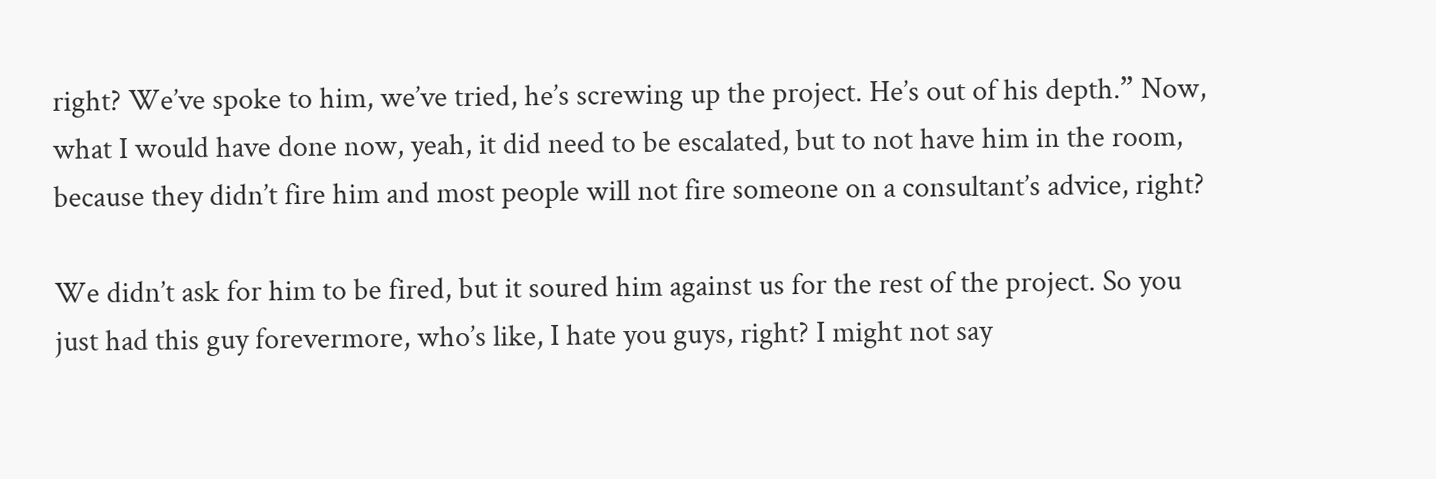right? We’ve spoke to him, we’ve tried, he’s screwing up the project. He’s out of his depth.” Now, what I would have done now, yeah, it did need to be escalated, but to not have him in the room, because they didn’t fire him and most people will not fire someone on a consultant’s advice, right?

We didn’t ask for him to be fired, but it soured him against us for the rest of the project. So you just had this guy forevermore, who’s like, I hate you guys, right? I might not say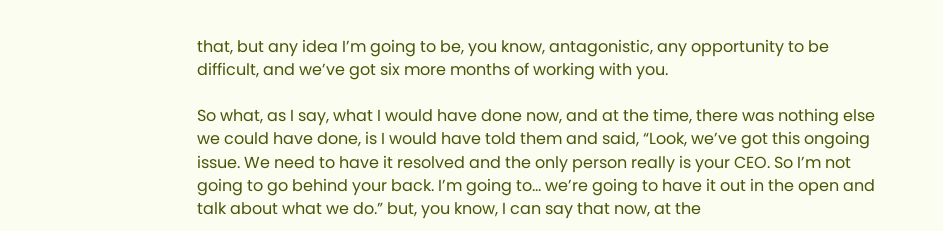that, but any idea I’m going to be, you know, antagonistic, any opportunity to be difficult, and we’ve got six more months of working with you.

So what, as I say, what I would have done now, and at the time, there was nothing else we could have done, is I would have told them and said, “Look, we’ve got this ongoing issue. We need to have it resolved and the only person really is your CEO. So I’m not going to go behind your back. I’m going to… we’re going to have it out in the open and talk about what we do.” but, you know, I can say that now, at the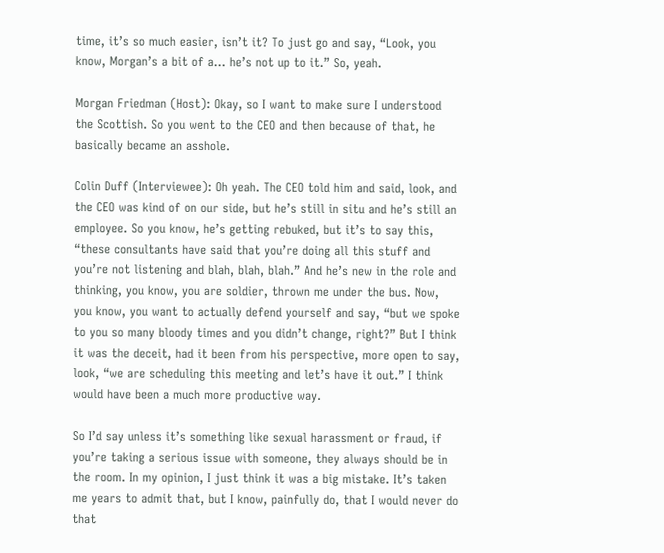time, it’s so much easier, isn’t it? To just go and say, “Look, you know, Morgan’s a bit of a… he’s not up to it.” So, yeah.

Morgan Friedman (Host): Okay, so I want to make sure I understood the Scottish. So you went to the CEO and then because of that, he basically became an asshole.

Colin Duff (Interviewee): Oh yeah. The CEO told him and said, look, and the CEO was kind of on our side, but he’s still in situ and he’s still an employee. So you know, he’s getting rebuked, but it’s to say this, “these consultants have said that you’re doing all this stuff and you’re not listening and blah, blah, blah.” And he’s new in the role and thinking, you know, you are soldier, thrown me under the bus. Now, you know, you want to actually defend yourself and say, “but we spoke to you so many bloody times and you didn’t change, right?” But I think it was the deceit, had it been from his perspective, more open to say, look, “we are scheduling this meeting and let’s have it out.” I think would have been a much more productive way.

So I’d say unless it’s something like sexual harassment or fraud, if you’re taking a serious issue with someone, they always should be in the room. In my opinion, I just think it was a big mistake. It’s taken me years to admit that, but I know, painfully do, that I would never do that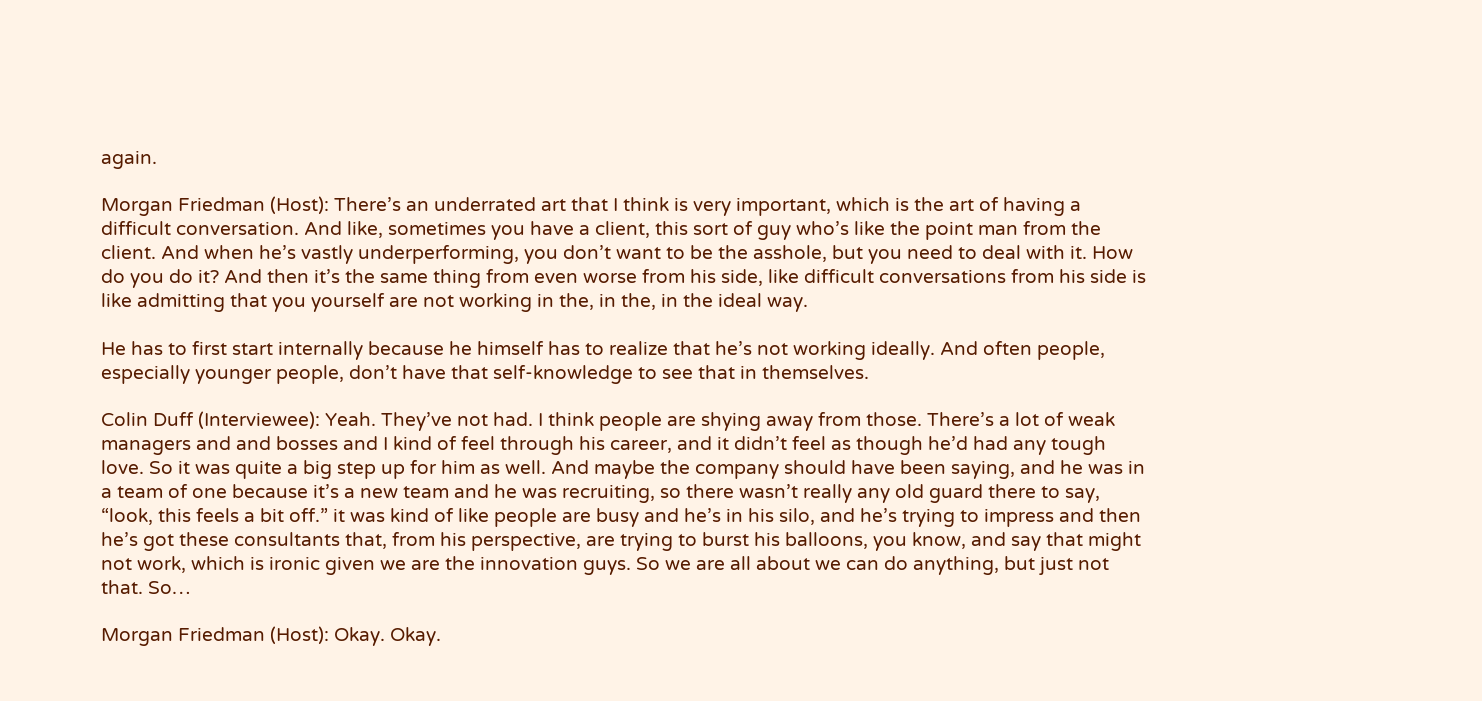again.

Morgan Friedman (Host): There’s an underrated art that I think is very important, which is the art of having a difficult conversation. And like, sometimes you have a client, this sort of guy who’s like the point man from the client. And when he’s vastly underperforming, you don’t want to be the asshole, but you need to deal with it. How do you do it? And then it’s the same thing from even worse from his side, like difficult conversations from his side is like admitting that you yourself are not working in the, in the, in the ideal way.

He has to first start internally because he himself has to realize that he’s not working ideally. And often people, especially younger people, don’t have that self-knowledge to see that in themselves.

Colin Duff (Interviewee): Yeah. They’ve not had. I think people are shying away from those. There’s a lot of weak managers and and bosses and I kind of feel through his career, and it didn’t feel as though he’d had any tough love. So it was quite a big step up for him as well. And maybe the company should have been saying, and he was in a team of one because it’s a new team and he was recruiting, so there wasn’t really any old guard there to say, “look, this feels a bit off.” it was kind of like people are busy and he’s in his silo, and he’s trying to impress and then he’s got these consultants that, from his perspective, are trying to burst his balloons, you know, and say that might not work, which is ironic given we are the innovation guys. So we are all about we can do anything, but just not that. So…

Morgan Friedman (Host): Okay. Okay.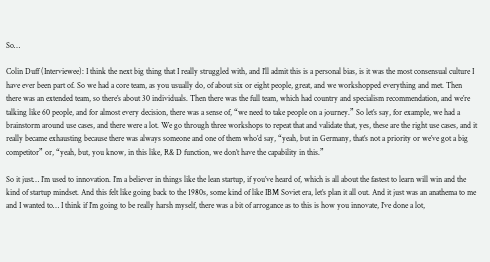So…

Colin Duff (Interviewee): I think the next big thing that I really struggled with, and I’ll admit this is a personal bias, is it was the most consensual culture I have ever been part of. So we had a core team, as you usually do, of about six or eight people, great, and we workshopped everything and met. Then there was an extended team, so there’s about 30 individuals. Then there was the full team, which had country and specialism recommendation, and we’re talking like 60 people, and for almost every decision, there was a sense of, “we need to take people on a journey.” So let’s say, for example, we had a brainstorm around use cases, and there were a lot. We go through three workshops to repeat that and validate that, yes, these are the right use cases, and it really became exhausting because there was always someone and one of them who’d say, “yeah, but in Germany, that’s not a priority or we’ve got a big competitor” or, “yeah, but, you know, in this like, R& D function, we don’t have the capability in this.”

So it just… I’m used to innovation. I’m a believer in things like the lean startup, if you’ve heard of, which is all about the fastest to learn will win and the kind of startup mindset. And this felt like going back to the 1980s, some kind of like IBM Soviet era, let’s plan it all out. And it just was an anathema to me and I wanted to… I think if I’m going to be really harsh myself, there was a bit of arrogance as to this is how you innovate, I’ve done a lot,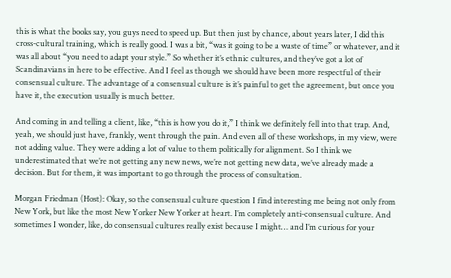this is what the books say, you guys need to speed up. But then just by chance, about years later, I did this cross-cultural training, which is really good. I was a bit, “was it going to be a waste of time” or whatever, and it was all about “you need to adapt your style.” So whether it’s ethnic cultures, and they’ve got a lot of Scandinavians in here to be effective. And I feel as though we should have been more respectful of their consensual culture. The advantage of a consensual culture is it’s painful to get the agreement, but once you have it, the execution usually is much better.

And coming in and telling a client, like, “this is how you do it,” I think we definitely fell into that trap. And, yeah, we should just have, frankly, went through the pain. And even all of these workshops, in my view, were not adding value. They were adding a lot of value to them politically for alignment. So I think we underestimated that we’re not getting any new news, we’re not getting new data, we’ve already made a decision. But for them, it was important to go through the process of consultation.

Morgan Friedman (Host): Okay, so the consensual culture question I find interesting me being not only from New York, but like the most New Yorker New Yorker at heart. I’m completely anti-consensual culture. And sometimes I wonder, like, do consensual cultures really exist because I might… and I’m curious for your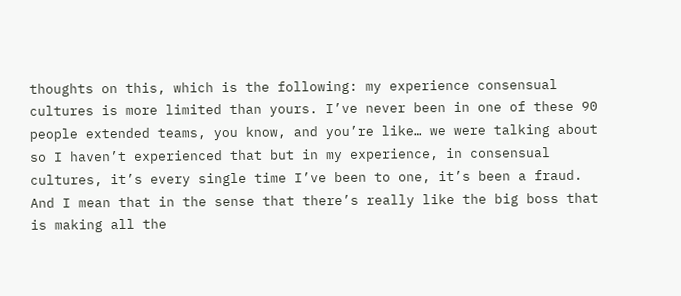thoughts on this, which is the following: my experience consensual cultures is more limited than yours. I’ve never been in one of these 90 people extended teams, you know, and you’re like… we were talking about so I haven’t experienced that but in my experience, in consensual cultures, it’s every single time I’ve been to one, it’s been a fraud. And I mean that in the sense that there’s really like the big boss that is making all the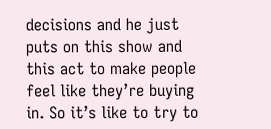decisions and he just puts on this show and this act to make people feel like they’re buying in. So it’s like to try to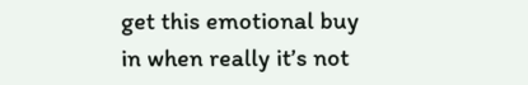get this emotional buy in when really it’s not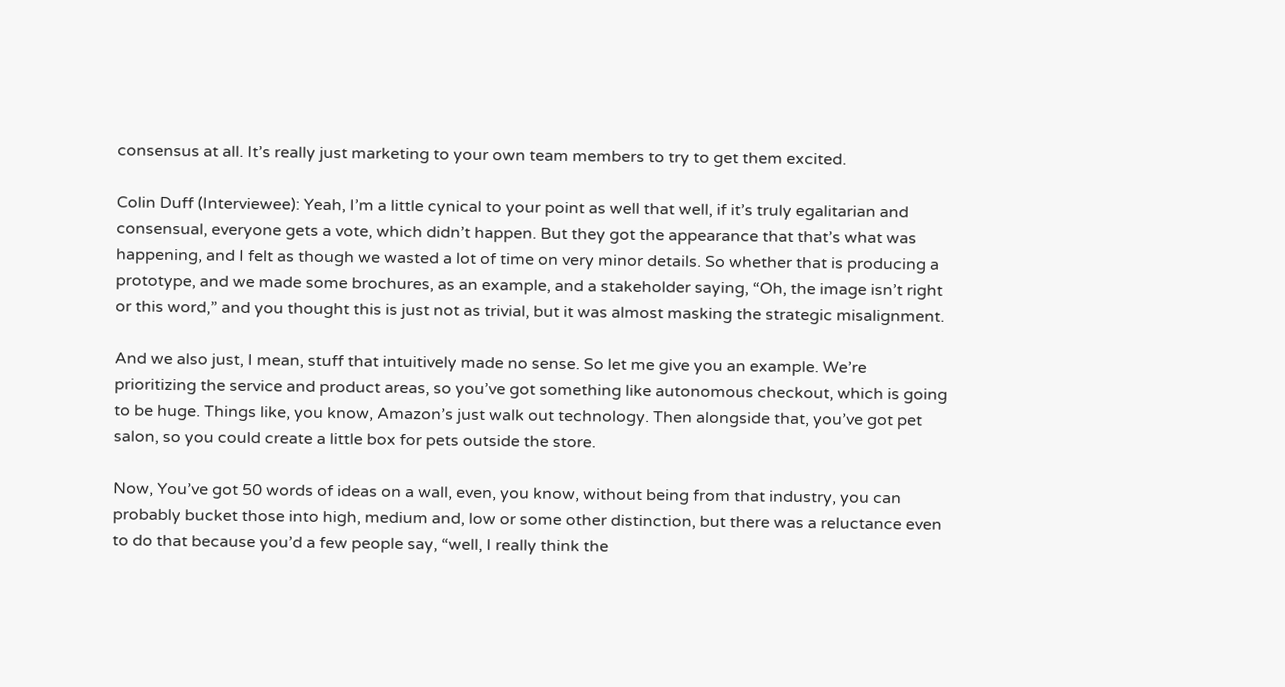consensus at all. It’s really just marketing to your own team members to try to get them excited.

Colin Duff (Interviewee): Yeah, I’m a little cynical to your point as well that well, if it’s truly egalitarian and consensual, everyone gets a vote, which didn’t happen. But they got the appearance that that’s what was happening, and I felt as though we wasted a lot of time on very minor details. So whether that is producing a prototype, and we made some brochures, as an example, and a stakeholder saying, “Oh, the image isn’t right or this word,” and you thought this is just not as trivial, but it was almost masking the strategic misalignment.

And we also just, I mean, stuff that intuitively made no sense. So let me give you an example. We’re prioritizing the service and product areas, so you’ve got something like autonomous checkout, which is going to be huge. Things like, you know, Amazon’s just walk out technology. Then alongside that, you’ve got pet salon, so you could create a little box for pets outside the store.

Now, You’ve got 50 words of ideas on a wall, even, you know, without being from that industry, you can probably bucket those into high, medium and, low or some other distinction, but there was a reluctance even to do that because you’d a few people say, “well, I really think the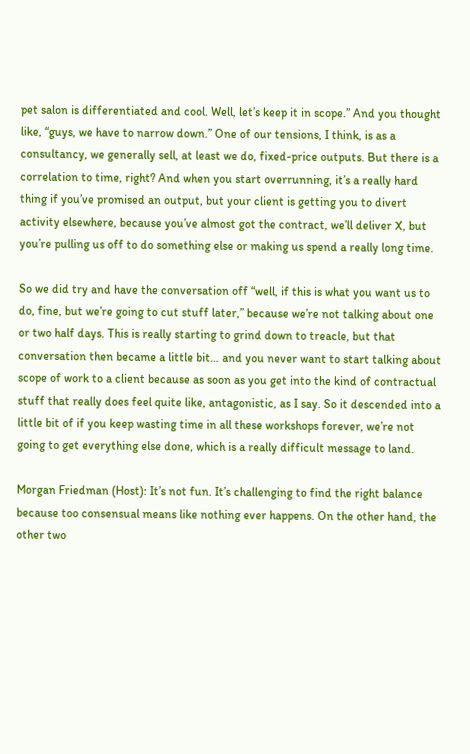pet salon is differentiated and cool. Well, let’s keep it in scope.” And you thought like, “guys, we have to narrow down.” One of our tensions, I think, is as a consultancy, we generally sell, at least we do, fixed-price outputs. But there is a correlation to time, right? And when you start overrunning, it’s a really hard thing if you’ve promised an output, but your client is getting you to divert activity elsewhere, because you’ve almost got the contract, we’ll deliver X, but you’re pulling us off to do something else or making us spend a really long time.

So we did try and have the conversation off “well, if this is what you want us to do, fine, but we’re going to cut stuff later,” because we’re not talking about one or two half days. This is really starting to grind down to treacle, but that conversation then became a little bit… and you never want to start talking about scope of work to a client because as soon as you get into the kind of contractual stuff that really does feel quite like, antagonistic, as I say. So it descended into a little bit of if you keep wasting time in all these workshops forever, we’re not going to get everything else done, which is a really difficult message to land.

Morgan Friedman (Host): It’s not fun. It’s challenging to find the right balance because too consensual means like nothing ever happens. On the other hand, the other two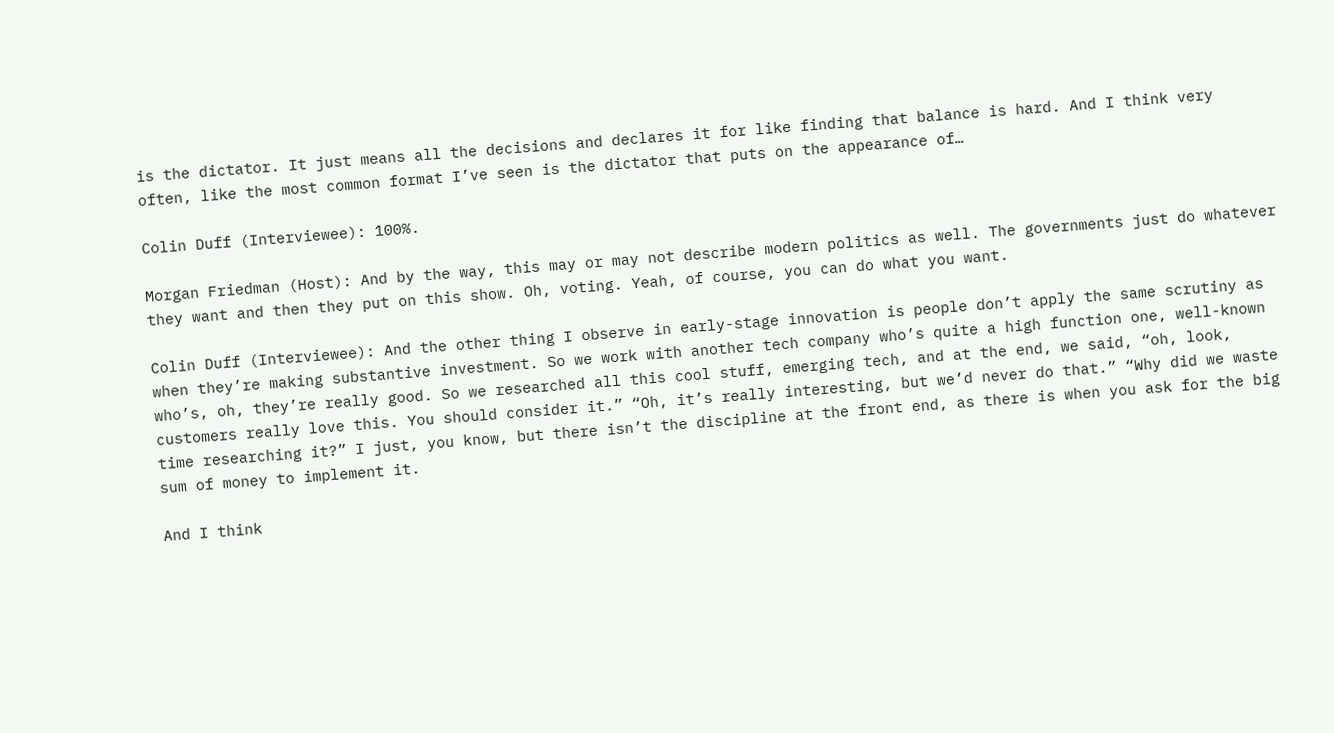is the dictator. It just means all the decisions and declares it for like finding that balance is hard. And I think very often, like the most common format I’ve seen is the dictator that puts on the appearance of…

Colin Duff (Interviewee): 100%.

Morgan Friedman (Host): And by the way, this may or may not describe modern politics as well. The governments just do whatever they want and then they put on this show. Oh, voting. Yeah, of course, you can do what you want.

Colin Duff (Interviewee): And the other thing I observe in early-stage innovation is people don’t apply the same scrutiny as when they’re making substantive investment. So we work with another tech company who’s quite a high function one, well-known who’s, oh, they’re really good. So we researched all this cool stuff, emerging tech, and at the end, we said, “oh, look, customers really love this. You should consider it.” “Oh, it’s really interesting, but we’d never do that.” “Why did we waste time researching it?” I just, you know, but there isn’t the discipline at the front end, as there is when you ask for the big sum of money to implement it.

And I think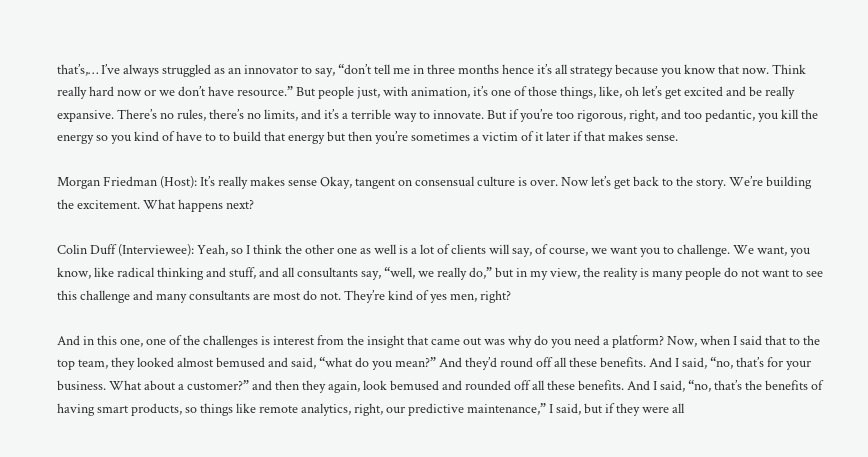that’s,… I’ve always struggled as an innovator to say, “don’t tell me in three months hence it’s all strategy because you know that now. Think really hard now or we don’t have resource.” But people just, with animation, it’s one of those things, like, oh let’s get excited and be really expansive. There’s no rules, there’s no limits, and it’s a terrible way to innovate. But if you’re too rigorous, right, and too pedantic, you kill the energy so you kind of have to to build that energy but then you’re sometimes a victim of it later if that makes sense.

Morgan Friedman (Host): It’s really makes sense Okay, tangent on consensual culture is over. Now let’s get back to the story. We’re building the excitement. What happens next?

Colin Duff (Interviewee): Yeah, so I think the other one as well is a lot of clients will say, of course, we want you to challenge. We want, you know, like radical thinking and stuff, and all consultants say, “well, we really do,” but in my view, the reality is many people do not want to see this challenge and many consultants are most do not. They’re kind of yes men, right?

And in this one, one of the challenges is interest from the insight that came out was why do you need a platform? Now, when I said that to the top team, they looked almost bemused and said, “what do you mean?” And they’d round off all these benefits. And I said, “no, that’s for your business. What about a customer?” and then they again, look bemused and rounded off all these benefits. And I said, “no, that’s the benefits of having smart products, so things like remote analytics, right, our predictive maintenance,” I said, but if they were all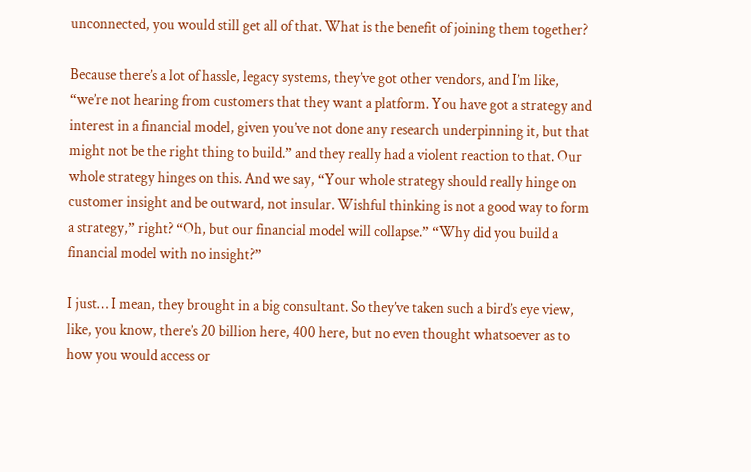unconnected, you would still get all of that. What is the benefit of joining them together?

Because there’s a lot of hassle, legacy systems, they’ve got other vendors, and I’m like, “we’re not hearing from customers that they want a platform. You have got a strategy and interest in a financial model, given you’ve not done any research underpinning it, but that might not be the right thing to build.” and they really had a violent reaction to that. Our whole strategy hinges on this. And we say, “Your whole strategy should really hinge on customer insight and be outward, not insular. Wishful thinking is not a good way to form a strategy,” right? “Oh, but our financial model will collapse.” “Why did you build a financial model with no insight?”

I just… I mean, they brought in a big consultant. So they’ve taken such a bird’s eye view, like, you know, there’s 20 billion here, 400 here, but no even thought whatsoever as to how you would access or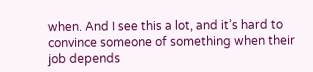when. And I see this a lot, and it’s hard to convince someone of something when their job depends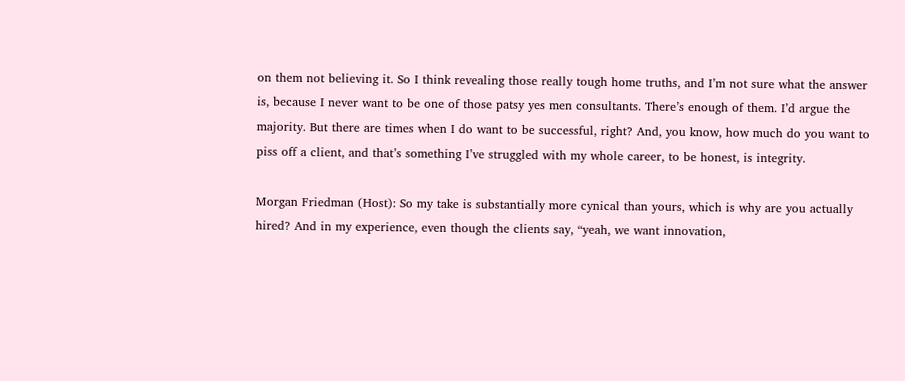on them not believing it. So I think revealing those really tough home truths, and I’m not sure what the answer is, because I never want to be one of those patsy yes men consultants. There’s enough of them. I’d argue the majority. But there are times when I do want to be successful, right? And, you know, how much do you want to piss off a client, and that’s something I’ve struggled with my whole career, to be honest, is integrity.

Morgan Friedman (Host): So my take is substantially more cynical than yours, which is why are you actually hired? And in my experience, even though the clients say, “yeah, we want innovation,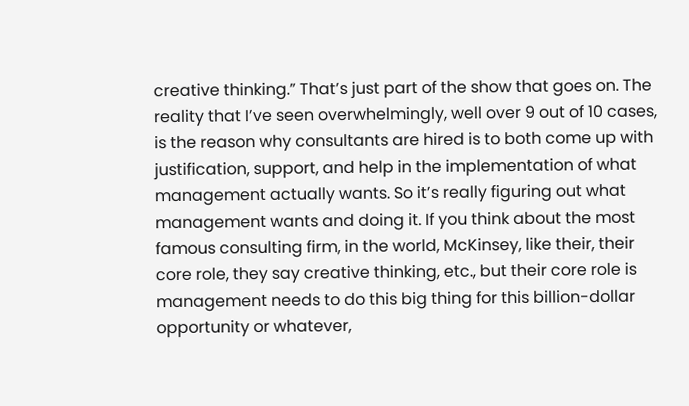creative thinking.” That’s just part of the show that goes on. The reality that I’ve seen overwhelmingly, well over 9 out of 10 cases, is the reason why consultants are hired is to both come up with justification, support, and help in the implementation of what management actually wants. So it’s really figuring out what management wants and doing it. If you think about the most famous consulting firm, in the world, McKinsey, like their, their core role, they say creative thinking, etc., but their core role is management needs to do this big thing for this billion-dollar opportunity or whatever,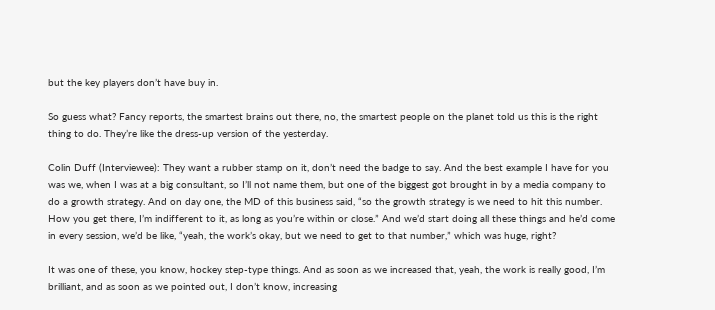but the key players don’t have buy in.

So guess what? Fancy reports, the smartest brains out there, no, the smartest people on the planet told us this is the right thing to do. They’re like the dress-up version of the yesterday.

Colin Duff (Interviewee): They want a rubber stamp on it, don’t need the badge to say. And the best example I have for you was we, when I was at a big consultant, so I’ll not name them, but one of the biggest got brought in by a media company to do a growth strategy. And on day one, the MD of this business said, “so the growth strategy is we need to hit this number. How you get there, I’m indifferent to it, as long as you’re within or close.” And we’d start doing all these things and he’d come in every session, we’d be like, “yeah, the work’s okay, but we need to get to that number,” which was huge, right?

It was one of these, you know, hockey step-type things. And as soon as we increased that, yeah, the work is really good, I’m brilliant, and as soon as we pointed out, I don’t know, increasing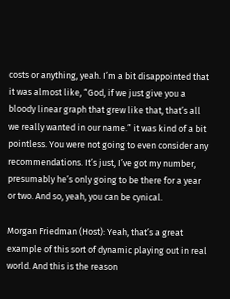costs or anything, yeah. I’m a bit disappointed that it was almost like, “God, if we just give you a bloody linear graph that grew like that, that’s all we really wanted in our name.” it was kind of a bit pointless. You were not going to even consider any recommendations. It’s just, I’ve got my number, presumably he’s only going to be there for a year or two. And so, yeah, you can be cynical.

Morgan Friedman (Host): Yeah, that’s a great example of this sort of dynamic playing out in real world. And this is the reason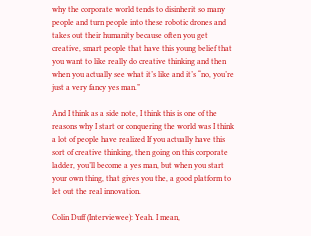why the corporate world tends to disinherit so many people and turn people into these robotic drones and takes out their humanity because often you get creative, smart people that have this young belief that you want to like really do creative thinking and then when you actually see what it’s like and it’s “no, you’re just a very fancy yes man.”

And I think as a side note, I think this is one of the reasons why I start or conquering the world was I think a lot of people have realized If you actually have this sort of creative thinking, then going on this corporate ladder, you’ll become a yes man, but when you start your own thing, that gives you the, a good platform to let out the real innovation.

Colin Duff (Interviewee): Yeah. I mean,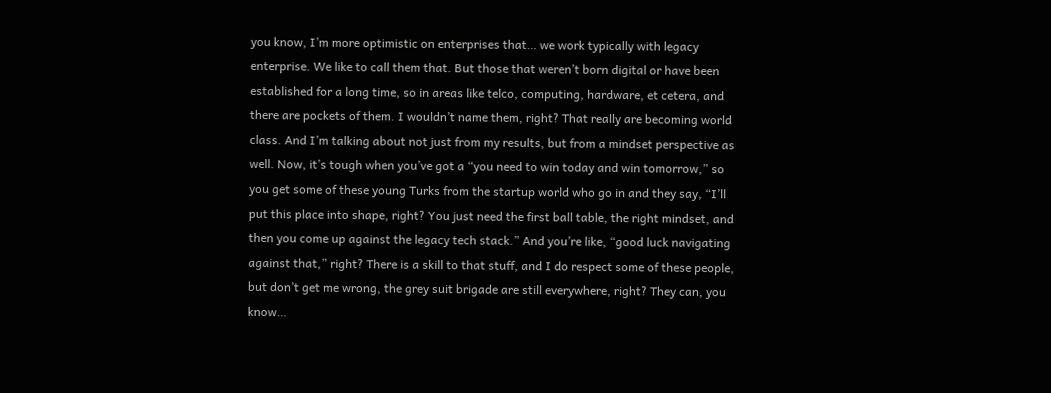you know, I’m more optimistic on enterprises that… we work typically with legacy enterprise. We like to call them that. But those that weren’t born digital or have been established for a long time, so in areas like telco, computing, hardware, et cetera, and there are pockets of them. I wouldn’t name them, right? That really are becoming world class. And I’m talking about not just from my results, but from a mindset perspective as well. Now, it’s tough when you’ve got a “you need to win today and win tomorrow,” so you get some of these young Turks from the startup world who go in and they say, “I’ll put this place into shape, right? You just need the first ball table, the right mindset, and then you come up against the legacy tech stack.” And you’re like, “good luck navigating against that,” right? There is a skill to that stuff, and I do respect some of these people, but don’t get me wrong, the grey suit brigade are still everywhere, right? They can, you know…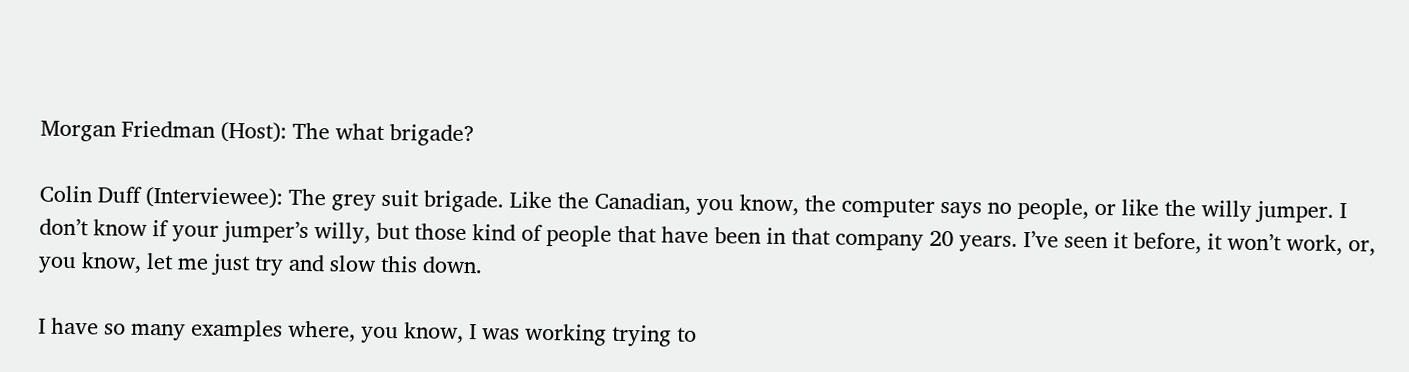Morgan Friedman (Host): The what brigade?

Colin Duff (Interviewee): The grey suit brigade. Like the Canadian, you know, the computer says no people, or like the willy jumper. I don’t know if your jumper’s willy, but those kind of people that have been in that company 20 years. I’ve seen it before, it won’t work, or, you know, let me just try and slow this down.

I have so many examples where, you know, I was working trying to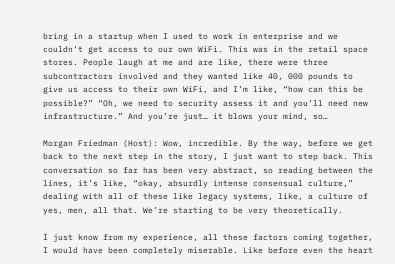bring in a startup when I used to work in enterprise and we couldn’t get access to our own WiFi. This was in the retail space stores. People laugh at me and are like, there were three subcontractors involved and they wanted like 40, 000 pounds to give us access to their own WiFi, and I’m like, “how can this be possible?” “Oh, we need to security assess it and you’ll need new infrastructure.” And you’re just… it blows your mind, so…

Morgan Friedman (Host): Wow, incredible. By the way, before we get back to the next step in the story, I just want to step back. This conversation so far has been very abstract, so reading between the lines, it’s like, “okay, absurdly intense consensual culture,” dealing with all of these like legacy systems, like, a culture of yes, men, all that. We’re starting to be very theoretically.

I just know from my experience, all these factors coming together, I would have been completely miserable. Like before even the heart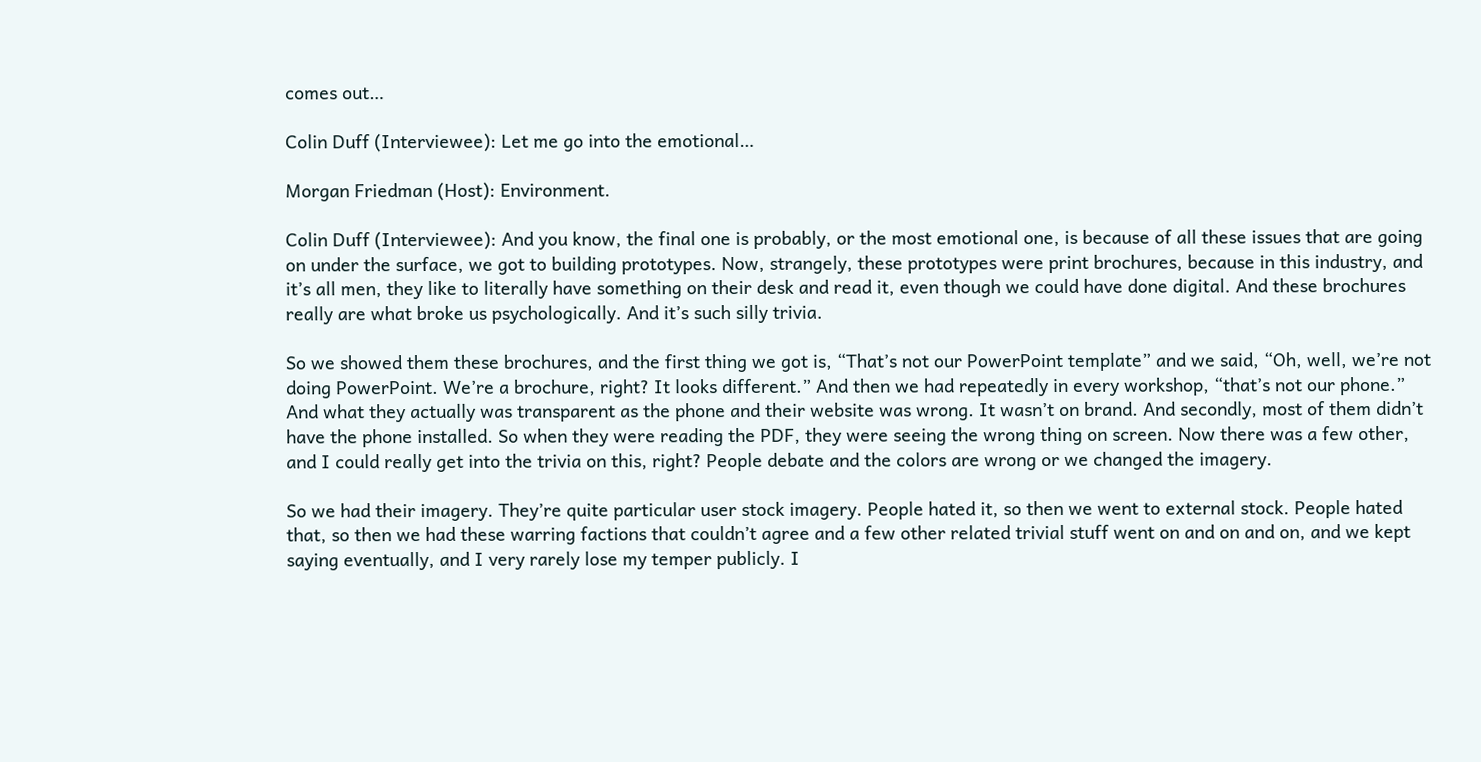comes out…

Colin Duff (Interviewee): Let me go into the emotional…

Morgan Friedman (Host): Environment.

Colin Duff (Interviewee): And you know, the final one is probably, or the most emotional one, is because of all these issues that are going on under the surface, we got to building prototypes. Now, strangely, these prototypes were print brochures, because in this industry, and it’s all men, they like to literally have something on their desk and read it, even though we could have done digital. And these brochures really are what broke us psychologically. And it’s such silly trivia.

So we showed them these brochures, and the first thing we got is, “That’s not our PowerPoint template” and we said, “Oh, well, we’re not doing PowerPoint. We’re a brochure, right? It looks different.” And then we had repeatedly in every workshop, “that’s not our phone.” And what they actually was transparent as the phone and their website was wrong. It wasn’t on brand. And secondly, most of them didn’t have the phone installed. So when they were reading the PDF, they were seeing the wrong thing on screen. Now there was a few other, and I could really get into the trivia on this, right? People debate and the colors are wrong or we changed the imagery.

So we had their imagery. They’re quite particular user stock imagery. People hated it, so then we went to external stock. People hated that, so then we had these warring factions that couldn’t agree and a few other related trivial stuff went on and on and on, and we kept saying eventually, and I very rarely lose my temper publicly. I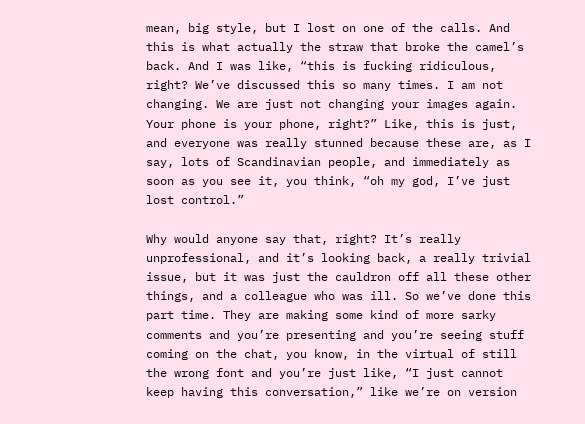mean, big style, but I lost on one of the calls. And this is what actually the straw that broke the camel’s back. And I was like, “this is fucking ridiculous, right? We’ve discussed this so many times. I am not changing. We are just not changing your images again. Your phone is your phone, right?” Like, this is just, and everyone was really stunned because these are, as I say, lots of Scandinavian people, and immediately as soon as you see it, you think, “oh my god, I’ve just lost control.”

Why would anyone say that, right? It’s really unprofessional, and it’s looking back, a really trivial issue, but it was just the cauldron off all these other things, and a colleague who was ill. So we’ve done this part time. They are making some kind of more sarky comments and you’re presenting and you’re seeing stuff coming on the chat, you know, in the virtual of still the wrong font and you’re just like, “I just cannot keep having this conversation,” like we’re on version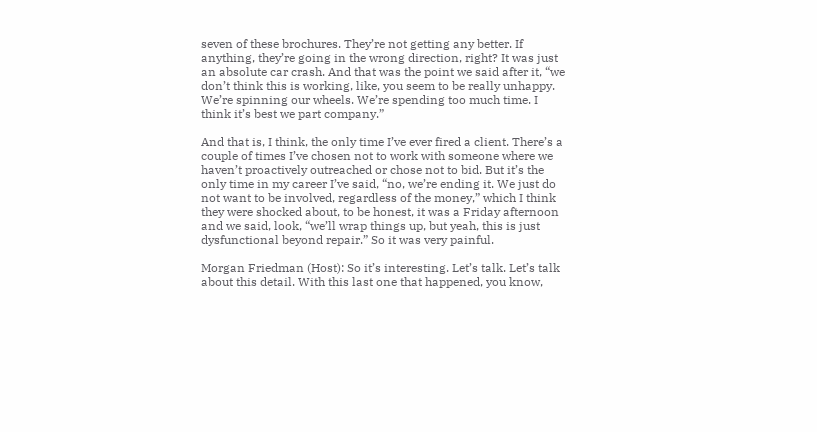seven of these brochures. They’re not getting any better. If anything, they’re going in the wrong direction, right? It was just an absolute car crash. And that was the point we said after it, “we don’t think this is working, like, you seem to be really unhappy. We’re spinning our wheels. We’re spending too much time. I think it’s best we part company.”

And that is, I think, the only time I’ve ever fired a client. There’s a couple of times I’ve chosen not to work with someone where we haven’t proactively outreached or chose not to bid. But it’s the only time in my career I’ve said, “no, we’re ending it. We just do not want to be involved, regardless of the money,” which I think they were shocked about, to be honest, it was a Friday afternoon and we said, look, “we’ll wrap things up, but yeah, this is just dysfunctional beyond repair.” So it was very painful.

Morgan Friedman (Host): So it’s interesting. Let’s talk. Let’s talk about this detail. With this last one that happened, you know,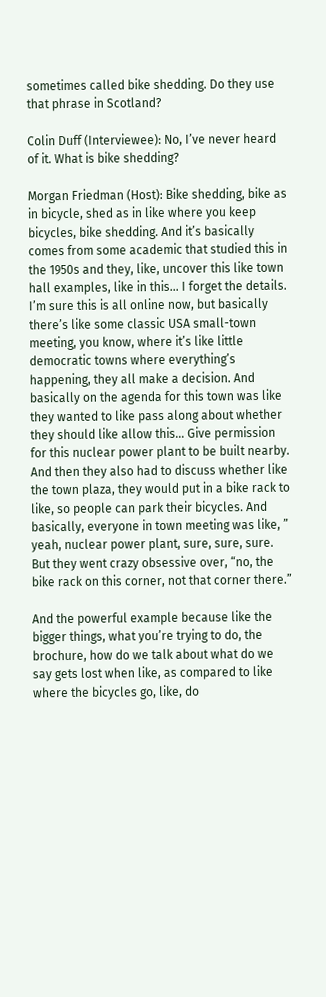sometimes called bike shedding. Do they use that phrase in Scotland?

Colin Duff (Interviewee): No, I’ve never heard of it. What is bike shedding?

Morgan Friedman (Host): Bike shedding, bike as in bicycle, shed as in like where you keep bicycles, bike shedding. And it’s basically comes from some academic that studied this in the 1950s and they, like, uncover this like town hall examples, like in this… I forget the details. I’m sure this is all online now, but basically there’s like some classic USA small-town meeting, you know, where it’s like little democratic towns where everything’s happening, they all make a decision. And basically on the agenda for this town was like they wanted to like pass along about whether they should like allow this… Give permission for this nuclear power plant to be built nearby. And then they also had to discuss whether like the town plaza, they would put in a bike rack to like, so people can park their bicycles. And basically, everyone in town meeting was like, ” yeah, nuclear power plant, sure, sure, sure. But they went crazy obsessive over, “no, the bike rack on this corner, not that corner there.”

And the powerful example because like the bigger things, what you’re trying to do, the brochure, how do we talk about what do we say gets lost when like, as compared to like where the bicycles go, like, do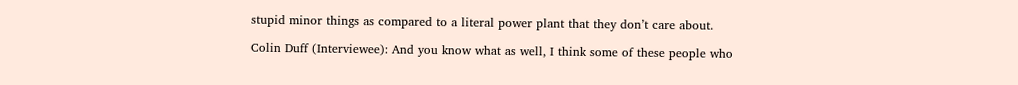stupid minor things as compared to a literal power plant that they don’t care about.

Colin Duff (Interviewee): And you know what as well, I think some of these people who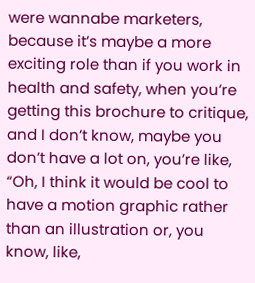were wannabe marketers, because it’s maybe a more exciting role than if you work in health and safety, when you’re getting this brochure to critique, and I don’t know, maybe you don’t have a lot on, you’re like, “Oh, I think it would be cool to have a motion graphic rather than an illustration or, you know, like,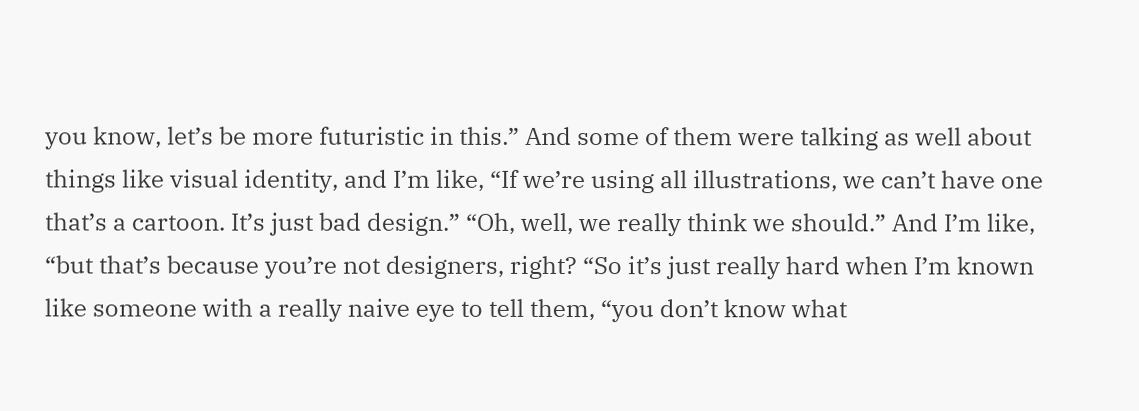you know, let’s be more futuristic in this.” And some of them were talking as well about things like visual identity, and I’m like, “If we’re using all illustrations, we can’t have one that’s a cartoon. It’s just bad design.” “Oh, well, we really think we should.” And I’m like, “but that’s because you’re not designers, right? “So it’s just really hard when I’m known like someone with a really naive eye to tell them, “you don’t know what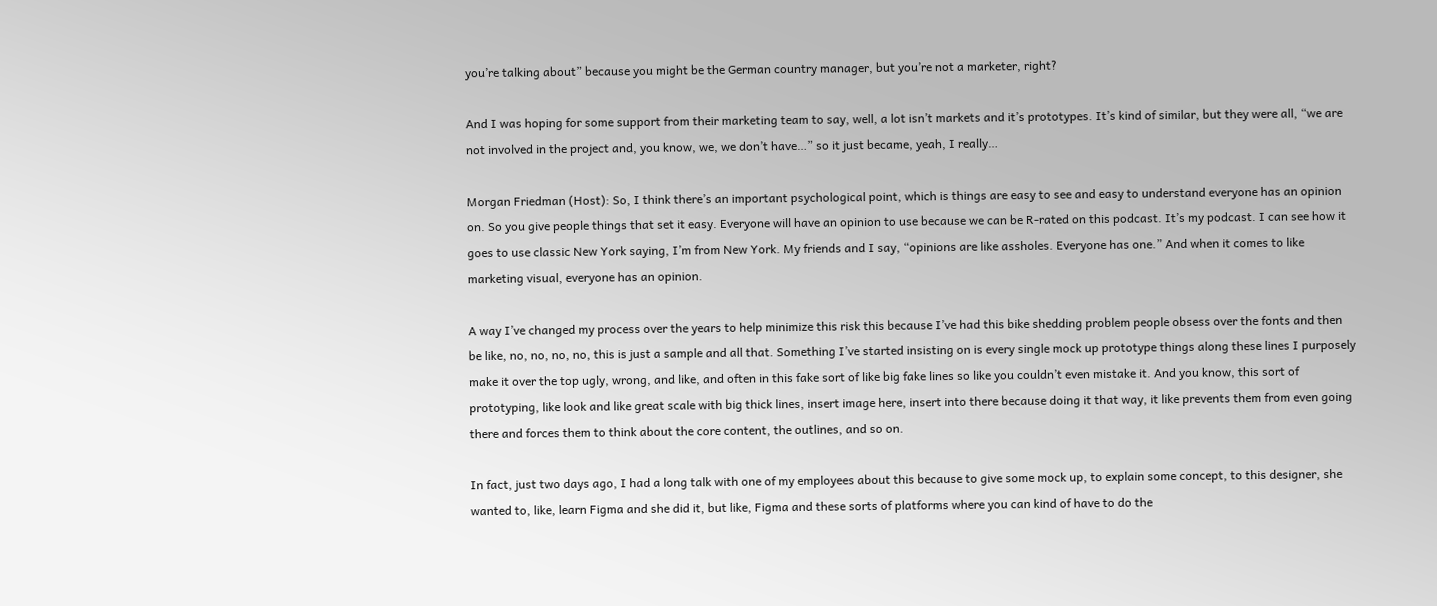you’re talking about” because you might be the German country manager, but you’re not a marketer, right?

And I was hoping for some support from their marketing team to say, well, a lot isn’t markets and it’s prototypes. It’s kind of similar, but they were all, “we are not involved in the project and, you know, we, we don’t have…” so it just became, yeah, I really…

Morgan Friedman (Host): So, I think there’s an important psychological point, which is things are easy to see and easy to understand everyone has an opinion on. So you give people things that set it easy. Everyone will have an opinion to use because we can be R-rated on this podcast. It’s my podcast. I can see how it goes to use classic New York saying, I’m from New York. My friends and I say, “opinions are like assholes. Everyone has one.” And when it comes to like marketing visual, everyone has an opinion.

A way I’ve changed my process over the years to help minimize this risk this because I’ve had this bike shedding problem people obsess over the fonts and then be like, no, no, no, no, this is just a sample and all that. Something I’ve started insisting on is every single mock up prototype things along these lines I purposely make it over the top ugly, wrong, and like, and often in this fake sort of like big fake lines so like you couldn’t even mistake it. And you know, this sort of prototyping, like look and like great scale with big thick lines, insert image here, insert into there because doing it that way, it like prevents them from even going there and forces them to think about the core content, the outlines, and so on.

In fact, just two days ago, I had a long talk with one of my employees about this because to give some mock up, to explain some concept, to this designer, she wanted to, like, learn Figma and she did it, but like, Figma and these sorts of platforms where you can kind of have to do the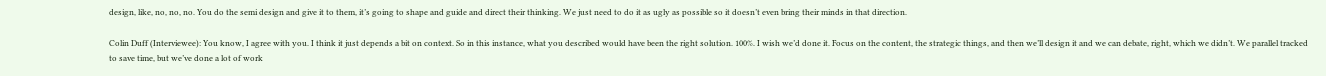design, like, no, no, no. You do the semi design and give it to them, it’s going to shape and guide and direct their thinking. We just need to do it as ugly as possible so it doesn’t even bring their minds in that direction.

Colin Duff (Interviewee): You know, I agree with you. I think it just depends a bit on context. So in this instance, what you described would have been the right solution. 100%. I wish we’d done it. Focus on the content, the strategic things, and then we’ll design it and we can debate, right, which we didn’t. We parallel tracked to save time, but we’ve done a lot of work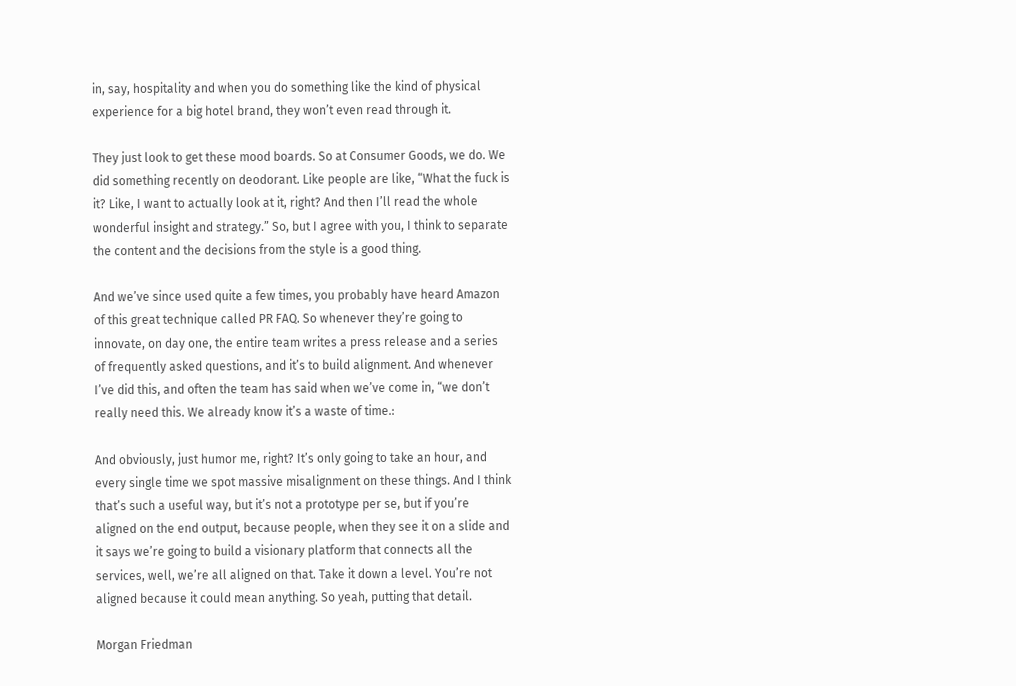in, say, hospitality and when you do something like the kind of physical experience for a big hotel brand, they won’t even read through it.

They just look to get these mood boards. So at Consumer Goods, we do. We did something recently on deodorant. Like people are like, “What the fuck is it? Like, I want to actually look at it, right? And then I’ll read the whole wonderful insight and strategy.” So, but I agree with you, I think to separate the content and the decisions from the style is a good thing.

And we’ve since used quite a few times, you probably have heard Amazon of this great technique called PR FAQ. So whenever they’re going to innovate, on day one, the entire team writes a press release and a series of frequently asked questions, and it’s to build alignment. And whenever I’ve did this, and often the team has said when we’ve come in, “we don’t really need this. We already know it’s a waste of time.:

And obviously, just humor me, right? It’s only going to take an hour, and every single time we spot massive misalignment on these things. And I think that’s such a useful way, but it’s not a prototype per se, but if you’re aligned on the end output, because people, when they see it on a slide and it says we’re going to build a visionary platform that connects all the services, well, we’re all aligned on that. Take it down a level. You’re not aligned because it could mean anything. So yeah, putting that detail.

Morgan Friedman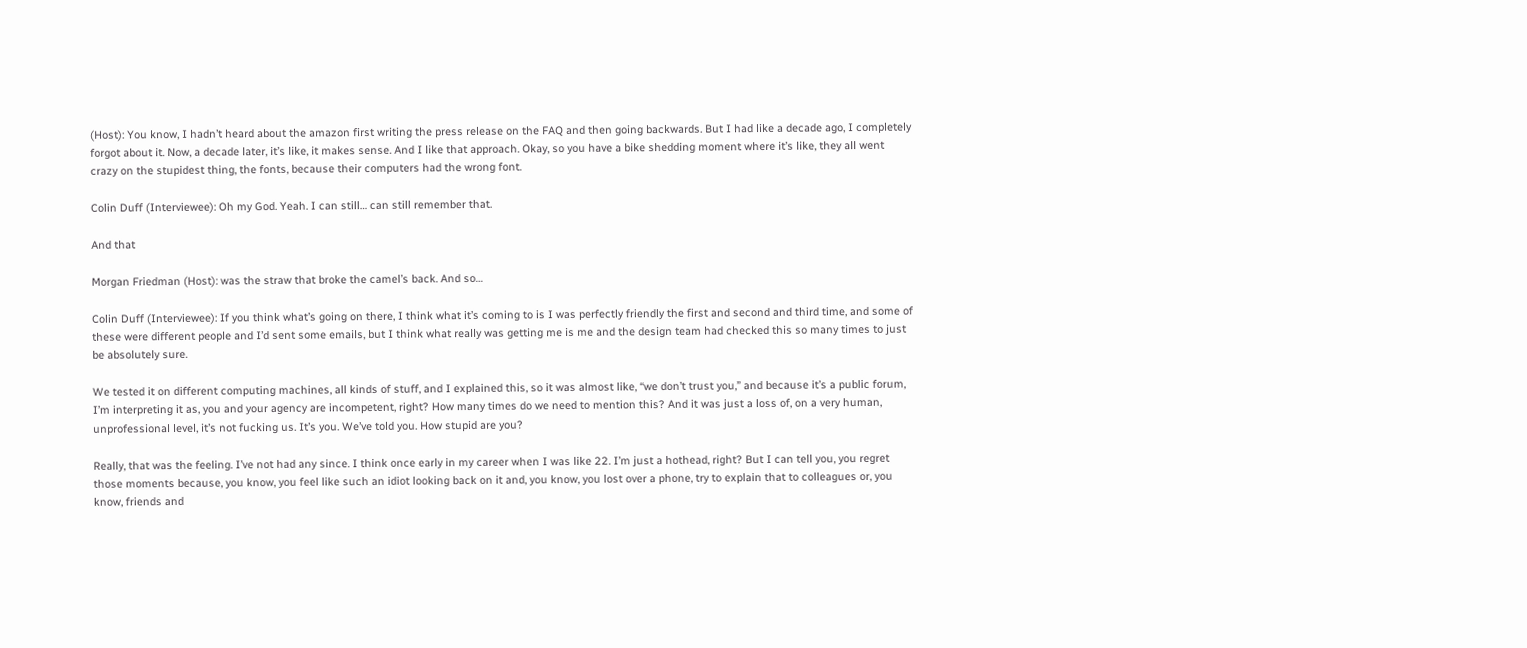(Host): You know, I hadn’t heard about the amazon first writing the press release on the FAQ and then going backwards. But I had like a decade ago, I completely forgot about it. Now, a decade later, it’s like, it makes sense. And I like that approach. Okay, so you have a bike shedding moment where it’s like, they all went crazy on the stupidest thing, the fonts, because their computers had the wrong font.

Colin Duff (Interviewee): Oh my God. Yeah. I can still… can still remember that.

And that

Morgan Friedman (Host): was the straw that broke the camel’s back. And so…

Colin Duff (Interviewee): If you think what’s going on there, I think what it’s coming to is I was perfectly friendly the first and second and third time, and some of these were different people and I’d sent some emails, but I think what really was getting me is me and the design team had checked this so many times to just be absolutely sure.

We tested it on different computing machines, all kinds of stuff, and I explained this, so it was almost like, “we don’t trust you,” and because it’s a public forum, I’m interpreting it as, you and your agency are incompetent, right? How many times do we need to mention this? And it was just a loss of, on a very human, unprofessional level, it’s not fucking us. It’s you. We’ve told you. How stupid are you?

Really, that was the feeling. I’ve not had any since. I think once early in my career when I was like 22. I’m just a hothead, right? But I can tell you, you regret those moments because, you know, you feel like such an idiot looking back on it and, you know, you lost over a phone, try to explain that to colleagues or, you know, friends and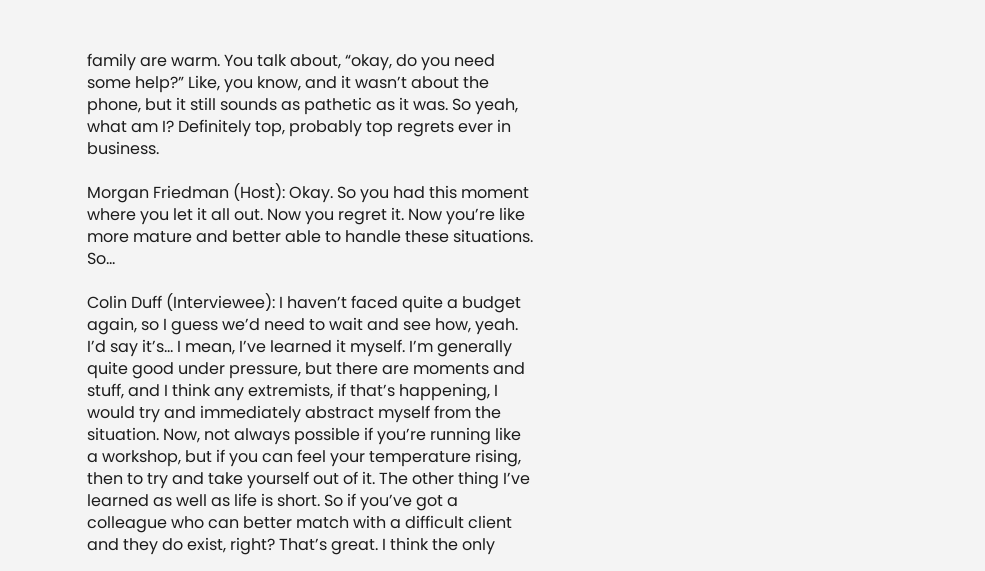family are warm. You talk about, “okay, do you need some help?” Like, you know, and it wasn’t about the phone, but it still sounds as pathetic as it was. So yeah, what am I? Definitely top, probably top regrets ever in business.

Morgan Friedman (Host): Okay. So you had this moment where you let it all out. Now you regret it. Now you’re like more mature and better able to handle these situations. So…

Colin Duff (Interviewee): I haven’t faced quite a budget again, so I guess we’d need to wait and see how, yeah. I’d say it’s… I mean, I’ve learned it myself. I’m generally quite good under pressure, but there are moments and stuff, and I think any extremists, if that’s happening, I would try and immediately abstract myself from the situation. Now, not always possible if you’re running like a workshop, but if you can feel your temperature rising, then to try and take yourself out of it. The other thing I’ve learned as well as life is short. So if you’ve got a colleague who can better match with a difficult client and they do exist, right? That’s great. I think the only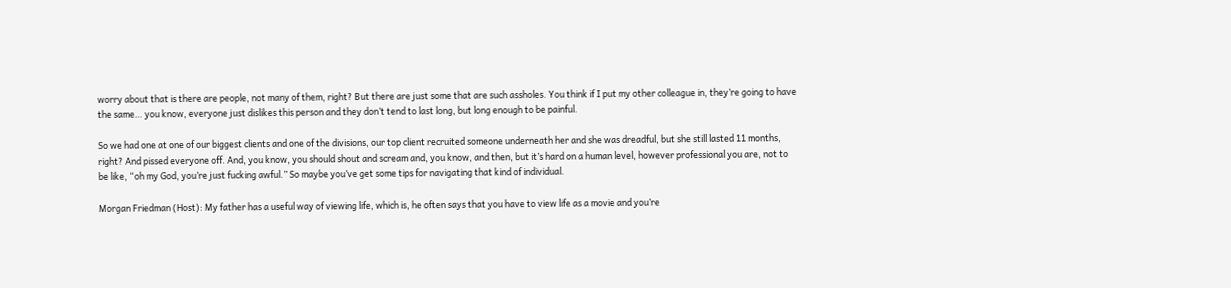worry about that is there are people, not many of them, right? But there are just some that are such assholes. You think if I put my other colleague in, they’re going to have the same… you know, everyone just dislikes this person and they don’t tend to last long, but long enough to be painful.

So we had one at one of our biggest clients and one of the divisions, our top client recruited someone underneath her and she was dreadful, but she still lasted 11 months, right? And pissed everyone off. And, you know, you should shout and scream and, you know, and then, but it’s hard on a human level, however professional you are, not to be like, “oh my God, you’re just fucking awful.” So maybe you’ve get some tips for navigating that kind of individual.

Morgan Friedman (Host): My father has a useful way of viewing life, which is, he often says that you have to view life as a movie and you’re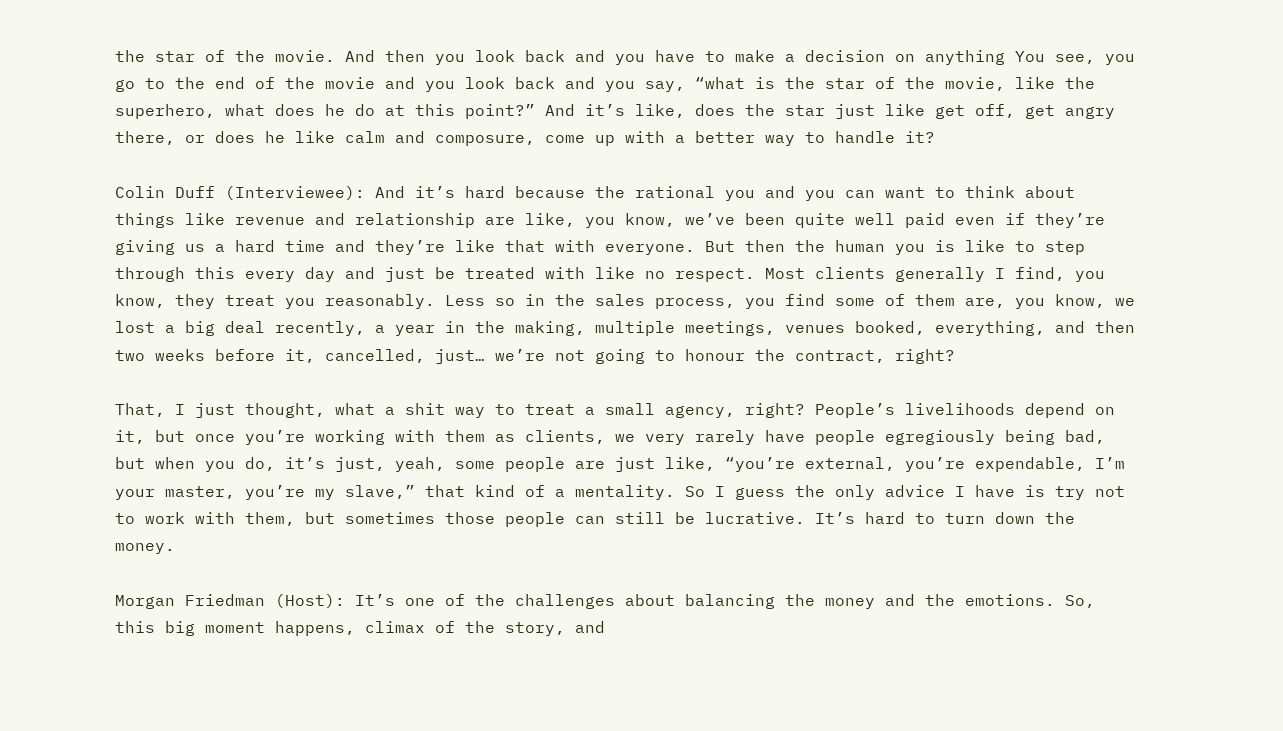the star of the movie. And then you look back and you have to make a decision on anything You see, you go to the end of the movie and you look back and you say, “what is the star of the movie, like the superhero, what does he do at this point?” And it’s like, does the star just like get off, get angry there, or does he like calm and composure, come up with a better way to handle it?

Colin Duff (Interviewee): And it’s hard because the rational you and you can want to think about things like revenue and relationship are like, you know, we’ve been quite well paid even if they’re giving us a hard time and they’re like that with everyone. But then the human you is like to step through this every day and just be treated with like no respect. Most clients generally I find, you know, they treat you reasonably. Less so in the sales process, you find some of them are, you know, we lost a big deal recently, a year in the making, multiple meetings, venues booked, everything, and then two weeks before it, cancelled, just… we’re not going to honour the contract, right?

That, I just thought, what a shit way to treat a small agency, right? People’s livelihoods depend on it, but once you’re working with them as clients, we very rarely have people egregiously being bad, but when you do, it’s just, yeah, some people are just like, “you’re external, you’re expendable, I’m your master, you’re my slave,” that kind of a mentality. So I guess the only advice I have is try not to work with them, but sometimes those people can still be lucrative. It’s hard to turn down the money.

Morgan Friedman (Host): It’s one of the challenges about balancing the money and the emotions. So, this big moment happens, climax of the story, and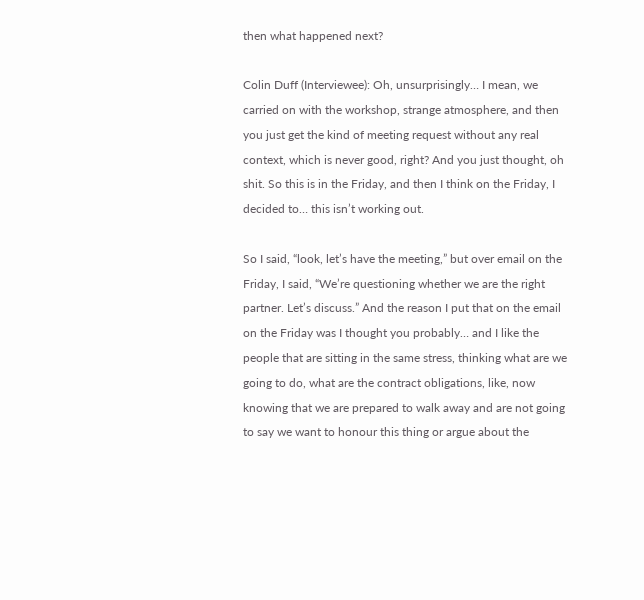then what happened next?

Colin Duff (Interviewee): Oh, unsurprisingly… I mean, we carried on with the workshop, strange atmosphere, and then you just get the kind of meeting request without any real context, which is never good, right? And you just thought, oh shit. So this is in the Friday, and then I think on the Friday, I decided to… this isn’t working out.

So I said, “look, let’s have the meeting,” but over email on the Friday, I said, “We’re questioning whether we are the right partner. Let’s discuss.” And the reason I put that on the email on the Friday was I thought you probably… and I like the people that are sitting in the same stress, thinking what are we going to do, what are the contract obligations, like, now knowing that we are prepared to walk away and are not going to say we want to honour this thing or argue about the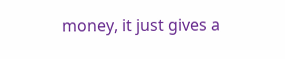money, it just gives a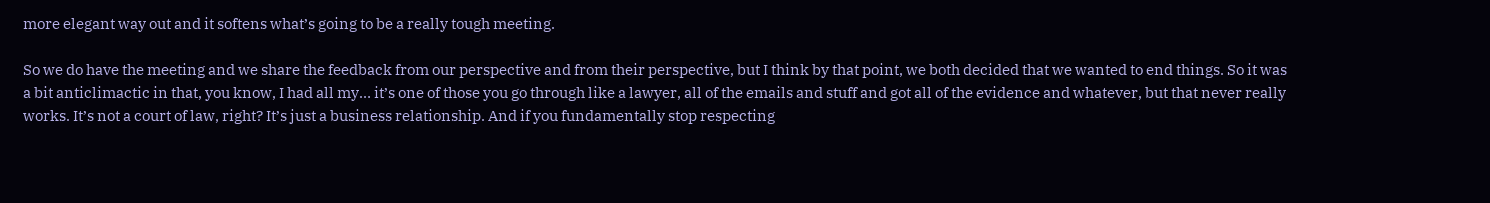more elegant way out and it softens what’s going to be a really tough meeting.

So we do have the meeting and we share the feedback from our perspective and from their perspective, but I think by that point, we both decided that we wanted to end things. So it was a bit anticlimactic in that, you know, I had all my… it’s one of those you go through like a lawyer, all of the emails and stuff and got all of the evidence and whatever, but that never really works. It’s not a court of law, right? It’s just a business relationship. And if you fundamentally stop respecting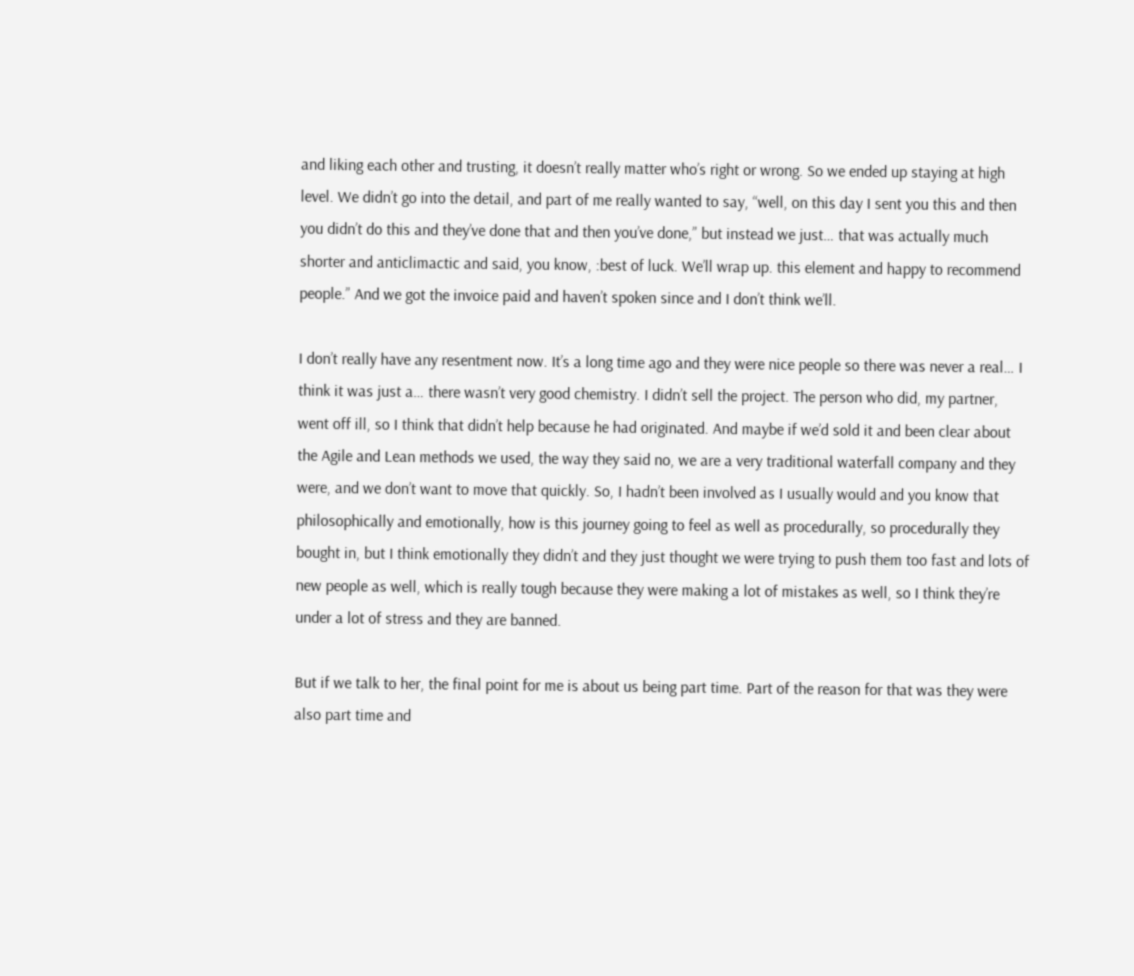and liking each other and trusting, it doesn’t really matter who’s right or wrong. So we ended up staying at high level. We didn’t go into the detail, and part of me really wanted to say, “well, on this day I sent you this and then you didn’t do this and they’ve done that and then you’ve done,” but instead we just… that was actually much shorter and anticlimactic and said, you know, :best of luck. We’ll wrap up. this element and happy to recommend people.” And we got the invoice paid and haven’t spoken since and I don’t think we’ll.

I don’t really have any resentment now. It’s a long time ago and they were nice people so there was never a real… I think it was just a… there wasn’t very good chemistry. I didn’t sell the project. The person who did, my partner, went off ill, so I think that didn’t help because he had originated. And maybe if we’d sold it and been clear about the Agile and Lean methods we used, the way they said no, we are a very traditional waterfall company and they were, and we don’t want to move that quickly. So, I hadn’t been involved as I usually would and you know that philosophically and emotionally, how is this journey going to feel as well as procedurally, so procedurally they bought in, but I think emotionally they didn’t and they just thought we were trying to push them too fast and lots of new people as well, which is really tough because they were making a lot of mistakes as well, so I think they’re under a lot of stress and they are banned.

But if we talk to her, the final point for me is about us being part time. Part of the reason for that was they were also part time and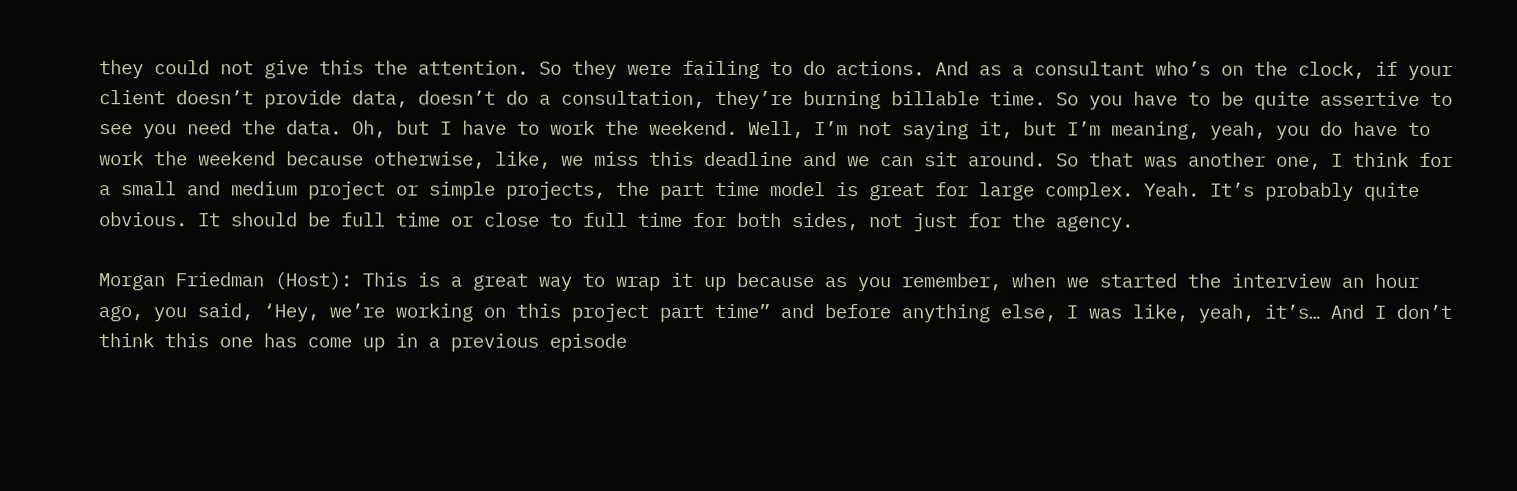they could not give this the attention. So they were failing to do actions. And as a consultant who’s on the clock, if your client doesn’t provide data, doesn’t do a consultation, they’re burning billable time. So you have to be quite assertive to see you need the data. Oh, but I have to work the weekend. Well, I’m not saying it, but I’m meaning, yeah, you do have to work the weekend because otherwise, like, we miss this deadline and we can sit around. So that was another one, I think for a small and medium project or simple projects, the part time model is great for large complex. Yeah. It’s probably quite obvious. It should be full time or close to full time for both sides, not just for the agency.

Morgan Friedman (Host): This is a great way to wrap it up because as you remember, when we started the interview an hour ago, you said, ‘Hey, we’re working on this project part time” and before anything else, I was like, yeah, it’s… And I don’t think this one has come up in a previous episode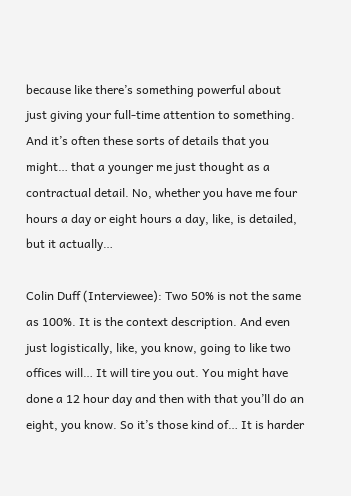because like there’s something powerful about just giving your full-time attention to something. And it’s often these sorts of details that you might… that a younger me just thought as a contractual detail. No, whether you have me four hours a day or eight hours a day, like, is detailed, but it actually…

Colin Duff (Interviewee): Two 50% is not the same as 100%. It is the context description. And even just logistically, like, you know, going to like two offices will… It will tire you out. You might have done a 12 hour day and then with that you’ll do an eight, you know. So it’s those kind of… It is harder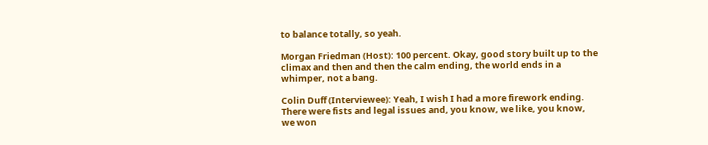to balance totally, so yeah.

Morgan Friedman (Host): 100 percent. Okay, good story built up to the climax and then and then the calm ending, the world ends in a whimper, not a bang.

Colin Duff (Interviewee): Yeah, I wish I had a more firework ending. There were fists and legal issues and, you know, we like, you know, we won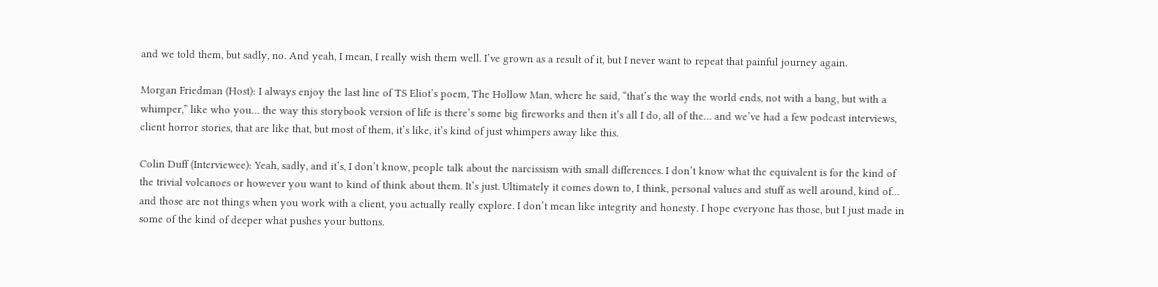and we told them, but sadly, no. And yeah, I mean, I really wish them well. I’ve grown as a result of it, but I never want to repeat that painful journey again.

Morgan Friedman (Host): I always enjoy the last line of TS Eliot’s poem, The Hollow Man, where he said, “that’s the way the world ends, not with a bang, but with a whimper,” like who you… the way this storybook version of life is there’s some big fireworks and then it’s all I do, all of the… and we’ve had a few podcast interviews, client horror stories, that are like that, but most of them, it’s like, it’s kind of just whimpers away like this.

Colin Duff (Interviewee): Yeah, sadly, and it’s, I don’t know, people talk about the narcissism with small differences. I don’t know what the equivalent is for the kind of the trivial volcanoes or however you want to kind of think about them. It’s just. Ultimately it comes down to, I think, personal values and stuff as well around, kind of… and those are not things when you work with a client, you actually really explore. I don’t mean like integrity and honesty. I hope everyone has those, but I just made in some of the kind of deeper what pushes your buttons.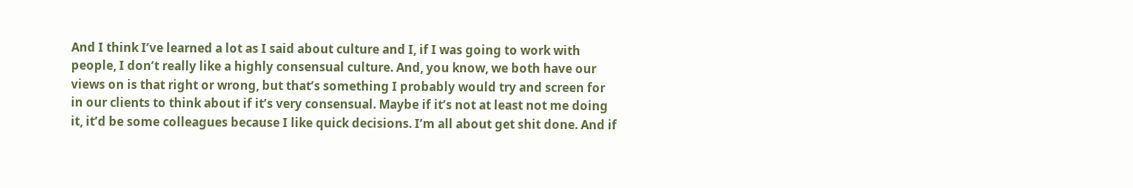And I think I’ve learned a lot as I said about culture and I, if I was going to work with people, I don’t really like a highly consensual culture. And, you know, we both have our views on is that right or wrong, but that’s something I probably would try and screen for in our clients to think about if it’s very consensual. Maybe if it’s not at least not me doing it, it’d be some colleagues because I like quick decisions. I’m all about get shit done. And if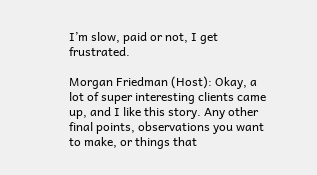I’m slow, paid or not, I get frustrated.

Morgan Friedman (Host): Okay, a lot of super interesting clients came up, and I like this story. Any other final points, observations you want to make, or things that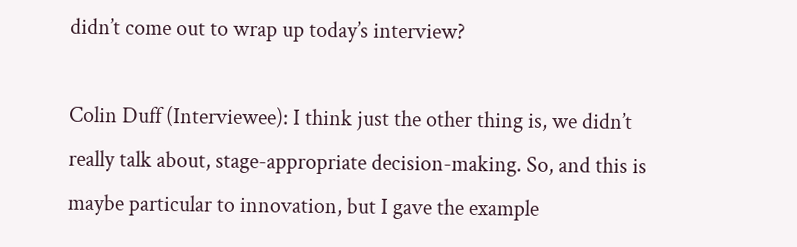didn’t come out to wrap up today’s interview?

Colin Duff (Interviewee): I think just the other thing is, we didn’t really talk about, stage-appropriate decision-making. So, and this is maybe particular to innovation, but I gave the example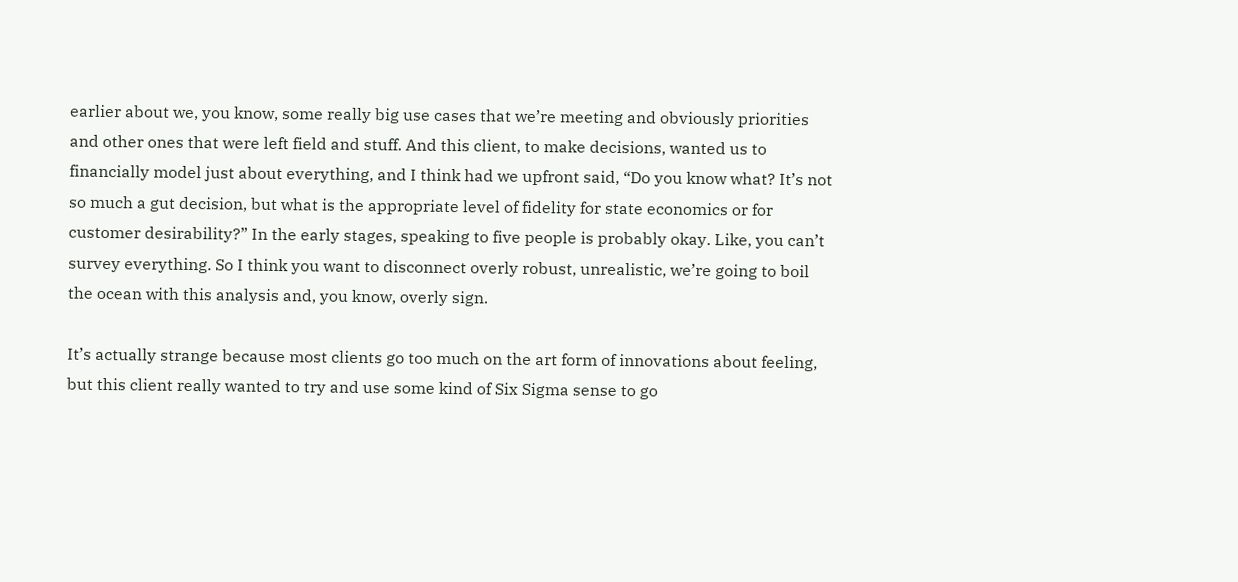earlier about we, you know, some really big use cases that we’re meeting and obviously priorities and other ones that were left field and stuff. And this client, to make decisions, wanted us to financially model just about everything, and I think had we upfront said, “Do you know what? It’s not so much a gut decision, but what is the appropriate level of fidelity for state economics or for customer desirability?” In the early stages, speaking to five people is probably okay. Like, you can’t survey everything. So I think you want to disconnect overly robust, unrealistic, we’re going to boil the ocean with this analysis and, you know, overly sign.

It’s actually strange because most clients go too much on the art form of innovations about feeling, but this client really wanted to try and use some kind of Six Sigma sense to go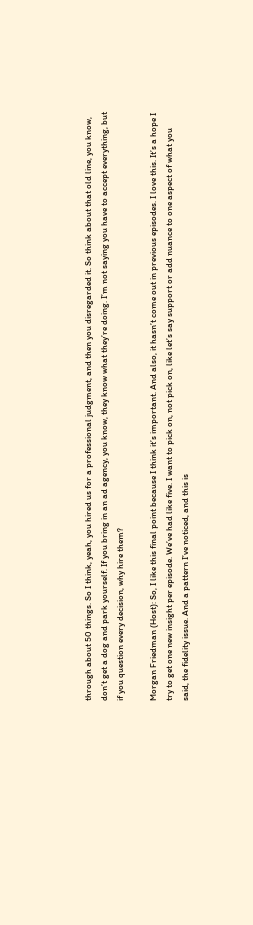through about 50 things. So I think, yeah, you hired us for a professional judgment, and then you disregarded it. So think about that old line, you know, don’t get a dog and park yourself. If you bring in an ad agency, you know, they know what they’re doing. I’m not saying you have to accept everything, but if you question every decision, why hire them?

Morgan Friedman (Host): So, I like this final point because I think it’s important. And also, it hasn’t come out in previous episodes. I love this. It’s a hope I try to get one new insight per episode. We’ve had like five. I want to pick on, not pick on, like let’s say support or add nuance to one aspect of what you said, the fidelity issue. And a pattern I’ve noticed, and this is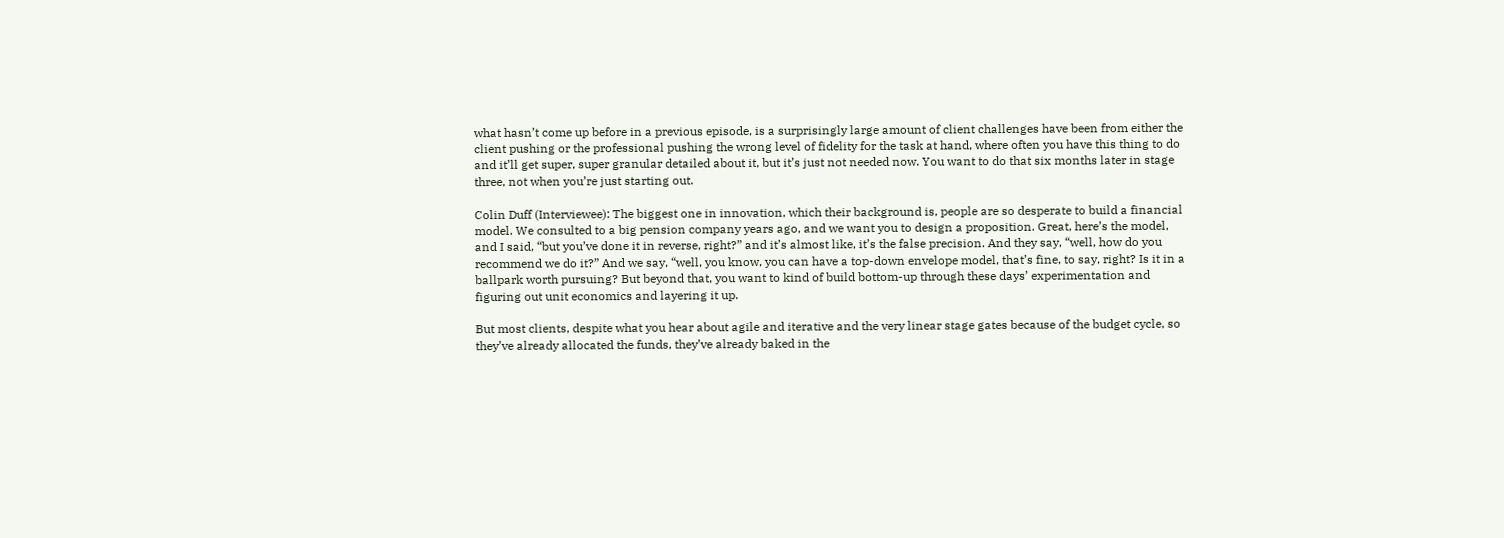what hasn’t come up before in a previous episode, is a surprisingly large amount of client challenges have been from either the client pushing or the professional pushing the wrong level of fidelity for the task at hand, where often you have this thing to do and it’ll get super, super granular detailed about it, but it’s just not needed now. You want to do that six months later in stage three, not when you’re just starting out.

Colin Duff (Interviewee): The biggest one in innovation, which their background is, people are so desperate to build a financial model. We consulted to a big pension company years ago, and we want you to design a proposition. Great, here’s the model, and I said, “but you’ve done it in reverse, right?” and it’s almost like, it’s the false precision. And they say, “well, how do you recommend we do it?” And we say, “well, you know, you can have a top-down envelope model, that’s fine, to say, right? Is it in a ballpark worth pursuing? But beyond that, you want to kind of build bottom-up through these days’ experimentation and figuring out unit economics and layering it up.

But most clients, despite what you hear about agile and iterative and the very linear stage gates because of the budget cycle, so they’ve already allocated the funds, they’ve already baked in the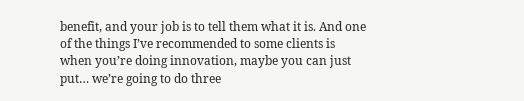benefit, and your job is to tell them what it is. And one of the things I’ve recommended to some clients is when you’re doing innovation, maybe you can just put… we’re going to do three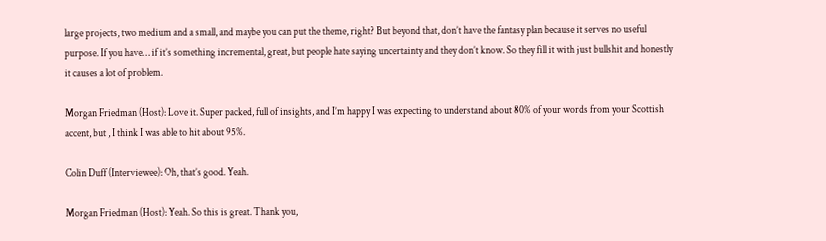large projects, two medium and a small, and maybe you can put the theme, right? But beyond that, don’t have the fantasy plan because it serves no useful purpose. If you have… if it’s something incremental, great, but people hate saying uncertainty and they don’t know. So they fill it with just bullshit and honestly it causes a lot of problem.

Morgan Friedman (Host): Love it. Super packed, full of insights, and I’m happy I was expecting to understand about 80% of your words from your Scottish accent, but , I think I was able to hit about 95%.

Colin Duff (Interviewee): Oh, that’s good. Yeah.

Morgan Friedman (Host): Yeah. So this is great. Thank you,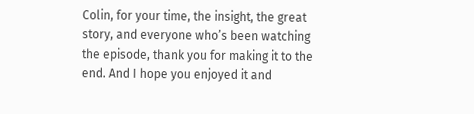Colin, for your time, the insight, the great story, and everyone who’s been watching the episode, thank you for making it to the end. And I hope you enjoyed it and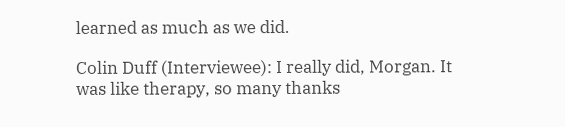learned as much as we did.

Colin Duff (Interviewee): I really did, Morgan. It was like therapy, so many thanks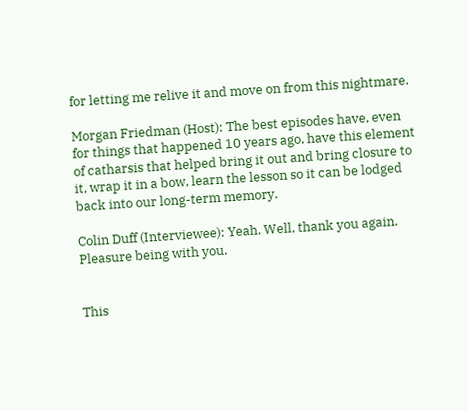for letting me relive it and move on from this nightmare.

Morgan Friedman (Host): The best episodes have, even for things that happened 10 years ago, have this element of catharsis that helped bring it out and bring closure to it, wrap it in a bow, learn the lesson so it can be lodged back into our long-term memory.

Colin Duff (Interviewee): Yeah. Well, thank you again. Pleasure being with you.


This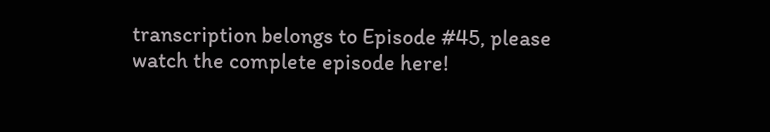transcription belongs to Episode #45, please watch the complete episode here!